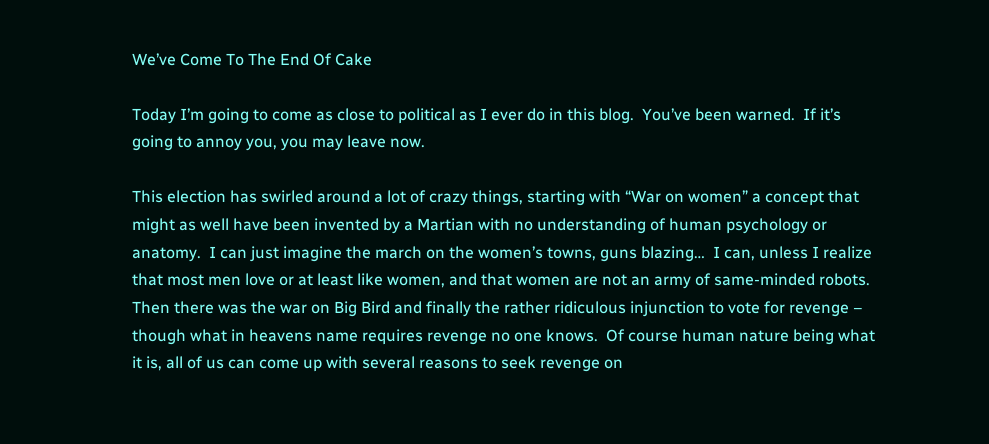We’ve Come To The End Of Cake

Today I’m going to come as close to political as I ever do in this blog.  You’ve been warned.  If it’s going to annoy you, you may leave now.

This election has swirled around a lot of crazy things, starting with “War on women” a concept that might as well have been invented by a Martian with no understanding of human psychology or anatomy.  I can just imagine the march on the women’s towns, guns blazing…  I can, unless I realize that most men love or at least like women, and that women are not an army of same-minded robots.  Then there was the war on Big Bird and finally the rather ridiculous injunction to vote for revenge – though what in heavens name requires revenge no one knows.  Of course human nature being what it is, all of us can come up with several reasons to seek revenge on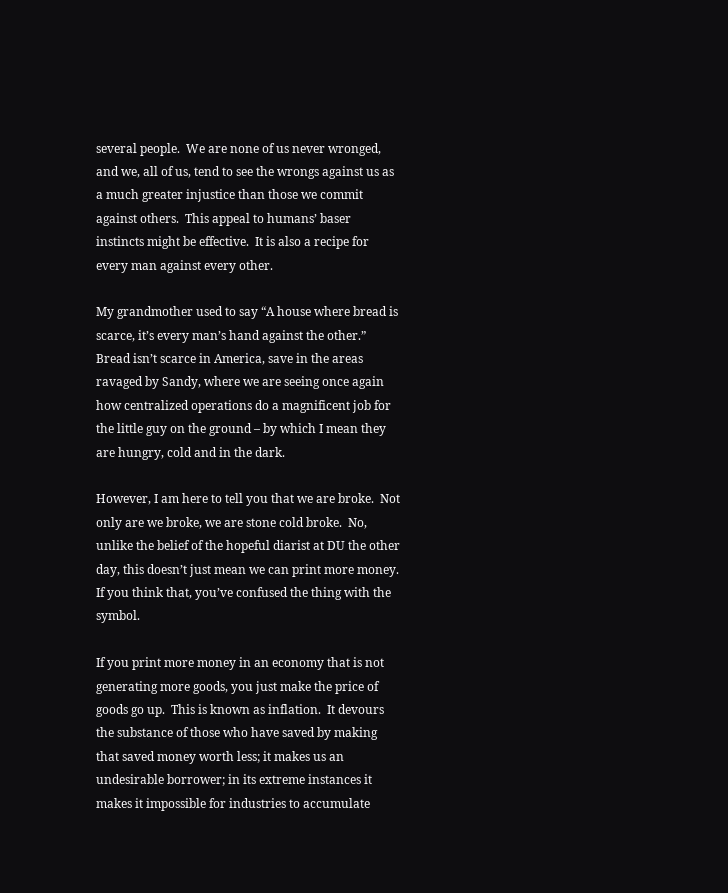several people.  We are none of us never wronged, and we, all of us, tend to see the wrongs against us as a much greater injustice than those we commit against others.  This appeal to humans’ baser instincts might be effective.  It is also a recipe for every man against every other.

My grandmother used to say “A house where bread is scarce, it’s every man’s hand against the other.”  Bread isn’t scarce in America, save in the areas ravaged by Sandy, where we are seeing once again how centralized operations do a magnificent job for the little guy on the ground – by which I mean they are hungry, cold and in the dark.

However, I am here to tell you that we are broke.  Not only are we broke, we are stone cold broke.  No, unlike the belief of the hopeful diarist at DU the other day, this doesn’t just mean we can print more money.  If you think that, you’ve confused the thing with the symbol.

If you print more money in an economy that is not generating more goods, you just make the price of goods go up.  This is known as inflation.  It devours the substance of those who have saved by making that saved money worth less; it makes us an undesirable borrower; in its extreme instances it makes it impossible for industries to accumulate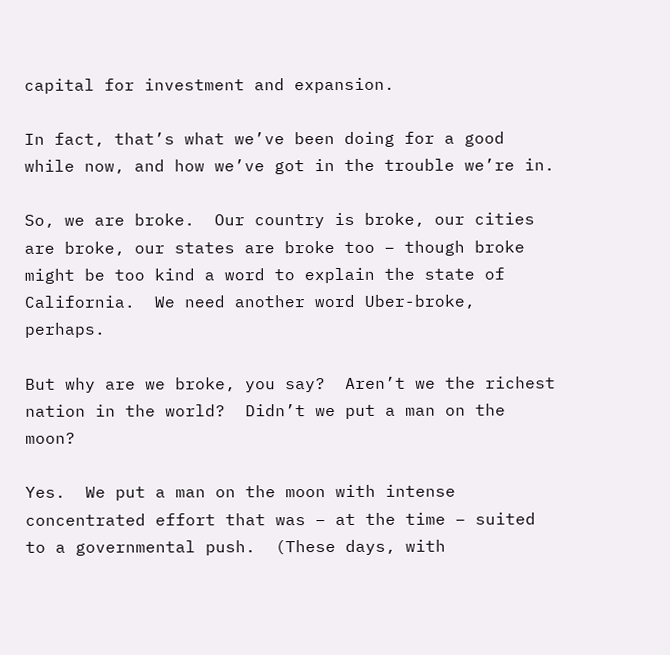capital for investment and expansion.

In fact, that’s what we’ve been doing for a good while now, and how we’ve got in the trouble we’re in.

So, we are broke.  Our country is broke, our cities are broke, our states are broke too – though broke might be too kind a word to explain the state of California.  We need another word Uber-broke, perhaps.

But why are we broke, you say?  Aren’t we the richest nation in the world?  Didn’t we put a man on the moon?

Yes.  We put a man on the moon with intense concentrated effort that was – at the time – suited to a governmental push.  (These days, with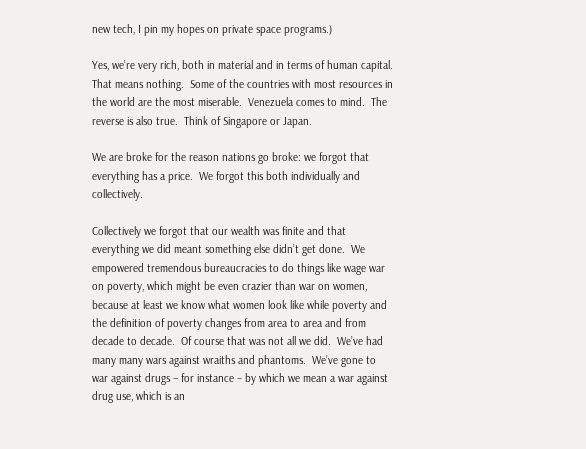new tech, I pin my hopes on private space programs.)

Yes, we’re very rich, both in material and in terms of human capital.  That means nothing.  Some of the countries with most resources in the world are the most miserable.  Venezuela comes to mind.  The reverse is also true.  Think of Singapore or Japan.

We are broke for the reason nations go broke: we forgot that everything has a price.  We forgot this both individually and collectively.

Collectively we forgot that our wealth was finite and that everything we did meant something else didn’t get done.  We empowered tremendous bureaucracies to do things like wage war on poverty, which might be even crazier than war on women, because at least we know what women look like while poverty and the definition of poverty changes from area to area and from decade to decade.  Of course that was not all we did.  We’ve had many many wars against wraiths and phantoms.  We’ve gone to war against drugs – for instance – by which we mean a war against drug use, which is an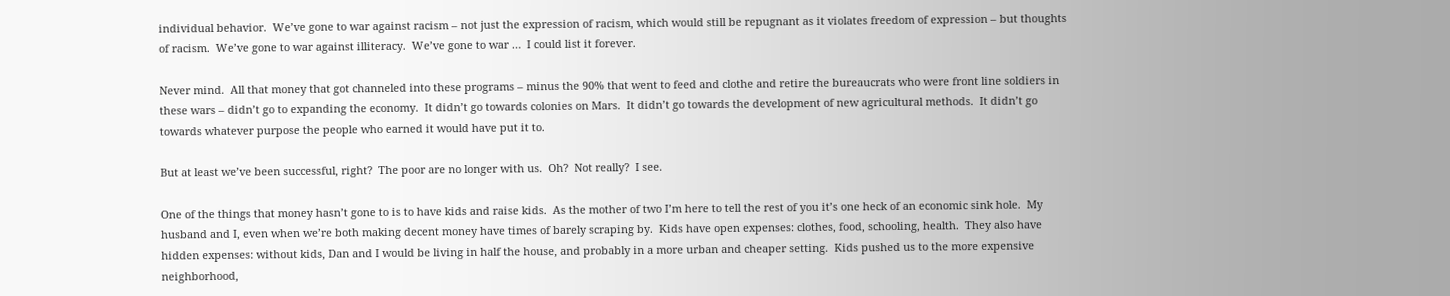individual behavior.  We’ve gone to war against racism – not just the expression of racism, which would still be repugnant as it violates freedom of expression – but thoughts of racism.  We’ve gone to war against illiteracy.  We’ve gone to war …  I could list it forever.

Never mind.  All that money that got channeled into these programs – minus the 90% that went to feed and clothe and retire the bureaucrats who were front line soldiers in these wars – didn’t go to expanding the economy.  It didn’t go towards colonies on Mars.  It didn’t go towards the development of new agricultural methods.  It didn’t go towards whatever purpose the people who earned it would have put it to.

But at least we’ve been successful, right?  The poor are no longer with us.  Oh?  Not really?  I see.

One of the things that money hasn’t gone to is to have kids and raise kids.  As the mother of two I’m here to tell the rest of you it’s one heck of an economic sink hole.  My husband and I, even when we’re both making decent money have times of barely scraping by.  Kids have open expenses: clothes, food, schooling, health.  They also have hidden expenses: without kids, Dan and I would be living in half the house, and probably in a more urban and cheaper setting.  Kids pushed us to the more expensive neighborhood,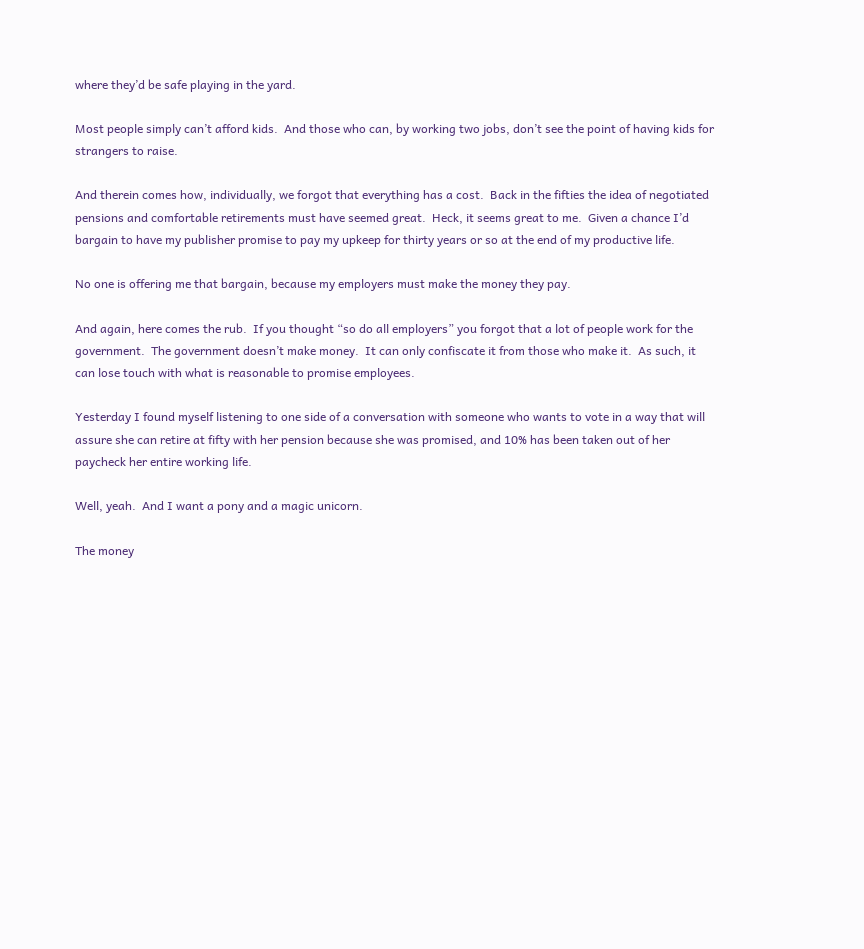where they’d be safe playing in the yard.

Most people simply can’t afford kids.  And those who can, by working two jobs, don’t see the point of having kids for strangers to raise.

And therein comes how, individually, we forgot that everything has a cost.  Back in the fifties the idea of negotiated pensions and comfortable retirements must have seemed great.  Heck, it seems great to me.  Given a chance I’d bargain to have my publisher promise to pay my upkeep for thirty years or so at the end of my productive life.

No one is offering me that bargain, because my employers must make the money they pay.

And again, here comes the rub.  If you thought “so do all employers” you forgot that a lot of people work for the government.  The government doesn’t make money.  It can only confiscate it from those who make it.  As such, it can lose touch with what is reasonable to promise employees.

Yesterday I found myself listening to one side of a conversation with someone who wants to vote in a way that will assure she can retire at fifty with her pension because she was promised, and 10% has been taken out of her paycheck her entire working life.

Well, yeah.  And I want a pony and a magic unicorn.

The money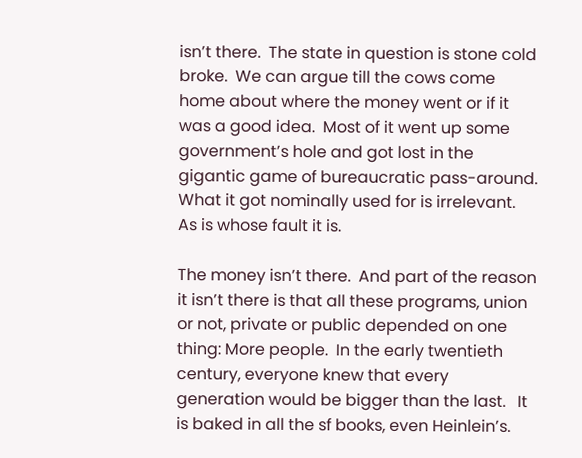isn’t there.  The state in question is stone cold broke.  We can argue till the cows come home about where the money went or if it was a good idea.  Most of it went up some government’s hole and got lost in the gigantic game of bureaucratic pass-around.  What it got nominally used for is irrelevant.  As is whose fault it is.

The money isn’t there.  And part of the reason it isn’t there is that all these programs, union or not, private or public depended on one thing: More people.  In the early twentieth century, everyone knew that every generation would be bigger than the last.   It is baked in all the sf books, even Heinlein’s.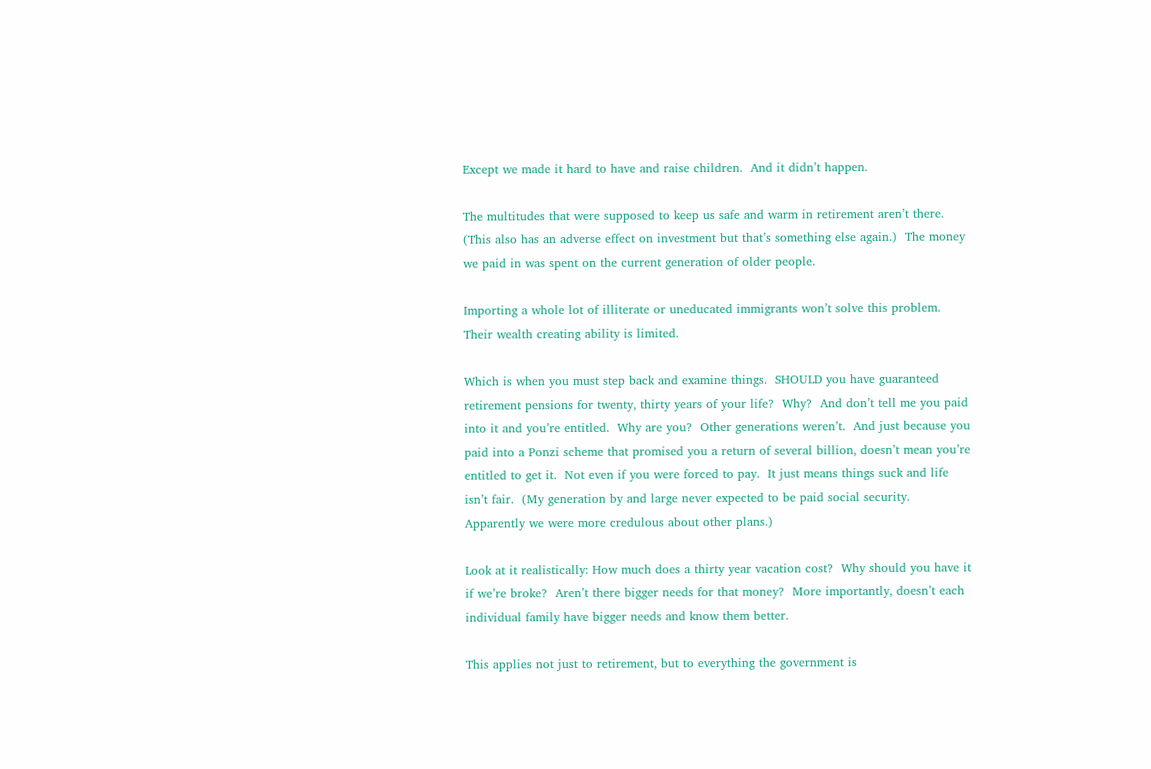Except we made it hard to have and raise children.  And it didn’t happen.

The multitudes that were supposed to keep us safe and warm in retirement aren’t there.  (This also has an adverse effect on investment but that’s something else again.)  The money we paid in was spent on the current generation of older people.

Importing a whole lot of illiterate or uneducated immigrants won’t solve this problem.  Their wealth creating ability is limited.

Which is when you must step back and examine things.  SHOULD you have guaranteed retirement pensions for twenty, thirty years of your life?  Why?  And don’t tell me you paid into it and you’re entitled.  Why are you?  Other generations weren’t.  And just because you paid into a Ponzi scheme that promised you a return of several billion, doesn’t mean you’re entitled to get it.  Not even if you were forced to pay.  It just means things suck and life isn’t fair.  (My generation by and large never expected to be paid social security.  Apparently we were more credulous about other plans.)

Look at it realistically: How much does a thirty year vacation cost?  Why should you have it if we’re broke?  Aren’t there bigger needs for that money?  More importantly, doesn’t each individual family have bigger needs and know them better.

This applies not just to retirement, but to everything the government is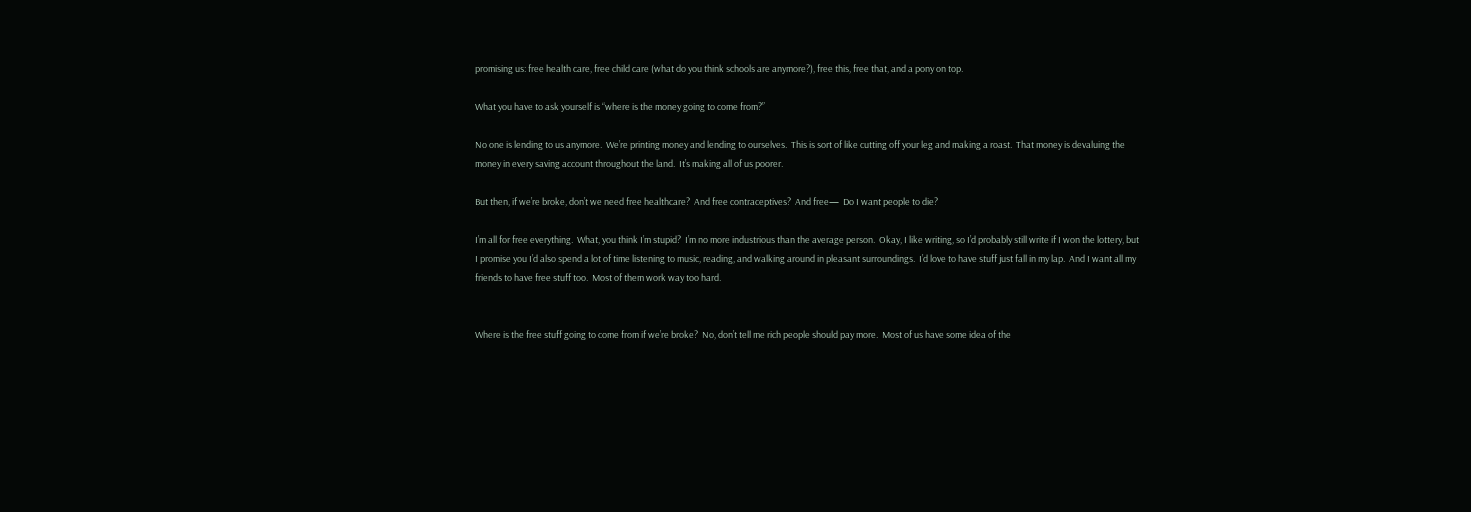promising us: free health care, free child care (what do you think schools are anymore?), free this, free that, and a pony on top.

What you have to ask yourself is “where is the money going to come from?”

No one is lending to us anymore.  We’re printing money and lending to ourselves.  This is sort of like cutting off your leg and making a roast.  That money is devaluing the money in every saving account throughout the land.  It’s making all of us poorer.

But then, if we’re broke, don’t we need free healthcare?  And free contraceptives?  And free—  Do I want people to die?

I’m all for free everything.  What, you think I’m stupid?  I’m no more industrious than the average person.  Okay, I like writing, so I’d probably still write if I won the lottery, but I promise you I’d also spend a lot of time listening to music, reading, and walking around in pleasant surroundings.  I’d love to have stuff just fall in my lap.  And I want all my friends to have free stuff too.  Most of them work way too hard.


Where is the free stuff going to come from if we’re broke?  No, don’t tell me rich people should pay more.  Most of us have some idea of the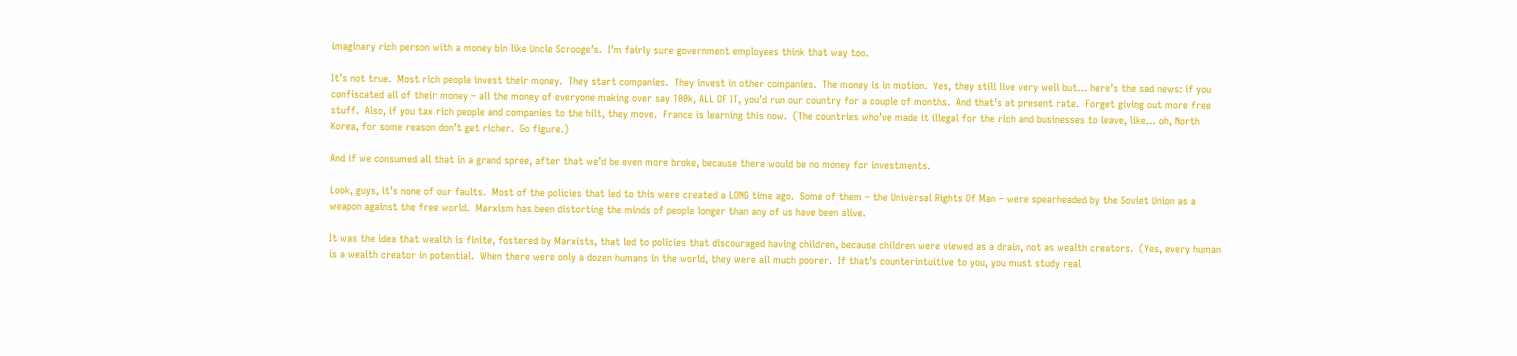imaginary rich person with a money bin like Uncle Scrooge’s.  I’m fairly sure government employees think that way too.

It’s not true.  Most rich people invest their money.  They start companies.  They invest in other companies.  The money is in motion.  Yes, they still live very well but… here’s the sad news: if you confiscated all of their money – all the money of everyone making over say 100k, ALL OF IT, you’d run our country for a couple of months.  And that’s at present rate.  Forget giving out more free stuff.  Also, if you tax rich people and companies to the hilt, they move.  France is learning this now.  (The countries who’ve made it illegal for the rich and businesses to leave, like… oh, North Korea, for some reason don’t get richer.  Go figure.)

And if we consumed all that in a grand spree, after that we’d be even more broke, because there would be no money for investments.

Look, guys, it’s none of our faults.  Most of the policies that led to this were created a LONG time ago.  Some of them – the Universal Rights Of Man – were spearheaded by the Soviet Union as a weapon against the free world.  Marxism has been distorting the minds of people longer than any of us have been alive.

It was the idea that wealth is finite, fostered by Marxists, that led to policies that discouraged having children, because children were viewed as a drain, not as wealth creators.  (Yes, every human is a wealth creator in potential.  When there were only a dozen humans in the world, they were all much poorer.  If that’s counterintuitive to you, you must study real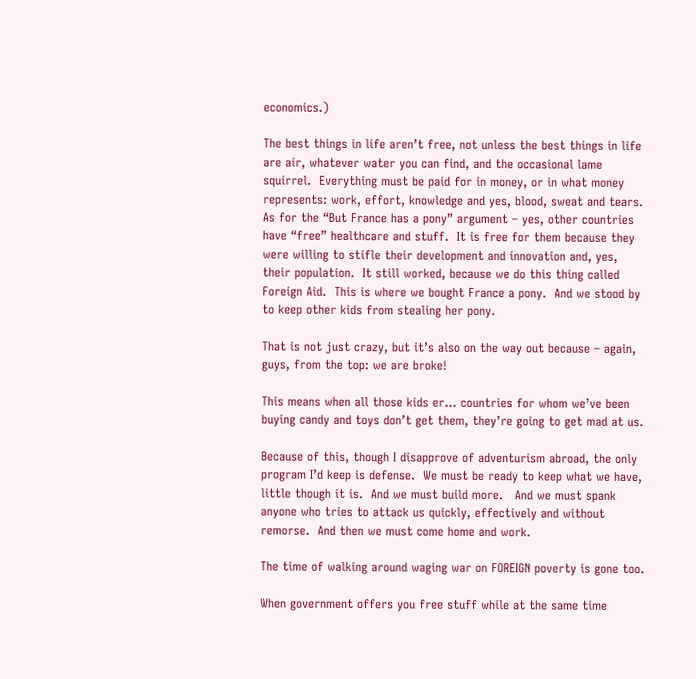economics.)

The best things in life aren’t free, not unless the best things in life are air, whatever water you can find, and the occasional lame squirrel.  Everything must be paid for in money, or in what money represents: work, effort, knowledge and yes, blood, sweat and tears. As for the “But France has a pony” argument – yes, other countries have “free” healthcare and stuff.  It is free for them because they were willing to stifle their development and innovation and, yes, their population.  It still worked, because we do this thing called Foreign Aid.  This is where we bought France a pony.  And we stood by to keep other kids from stealing her pony.

That is not just crazy, but it’s also on the way out because – again, guys, from the top: we are broke!

This means when all those kids er… countries for whom we’ve been buying candy and toys don’t get them, they’re going to get mad at us.

Because of this, though I disapprove of adventurism abroad, the only program I’d keep is defense.  We must be ready to keep what we have, little though it is.  And we must build more.   And we must spank anyone who tries to attack us quickly, effectively and without remorse.  And then we must come home and work.

The time of walking around waging war on FOREIGN poverty is gone too.

When government offers you free stuff while at the same time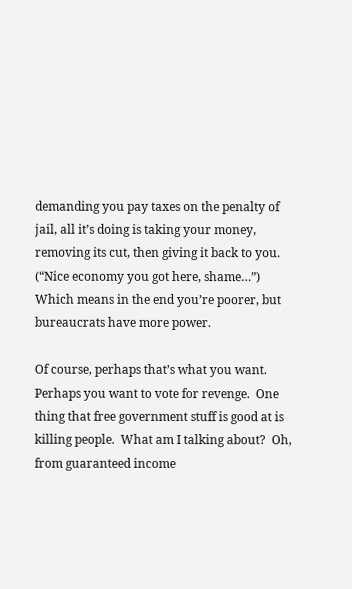demanding you pay taxes on the penalty of jail, all it’s doing is taking your money, removing its cut, then giving it back to you.  (“Nice economy you got here, shame…”) Which means in the end you’re poorer, but bureaucrats have more power.

Of course, perhaps that’s what you want.  Perhaps you want to vote for revenge.  One thing that free government stuff is good at is killing people.  What am I talking about?  Oh, from guaranteed income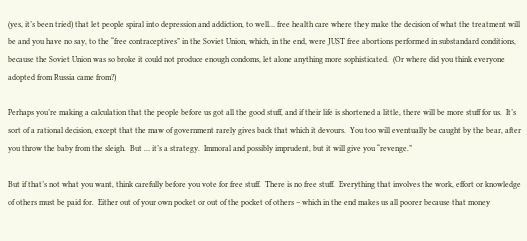(yes, it’s been tried) that let people spiral into depression and addiction, to well… free health care where they make the decision of what the treatment will be and you have no say, to the “free contraceptives” in the Soviet Union, which, in the end, were JUST free abortions performed in substandard conditions, because the Soviet Union was so broke it could not produce enough condoms, let alone anything more sophisticated.  (Or where did you think everyone adopted from Russia came from?)

Perhaps you’re making a calculation that the people before us got all the good stuff, and if their life is shortened a little, there will be more stuff for us.  It’s sort of a rational decision, except that the maw of government rarely gives back that which it devours.  You too will eventually be caught by the bear, after you throw the baby from the sleigh.  But … it’s a strategy.  Immoral and possibly imprudent, but it will give you “revenge.”

But if that’s not what you want, think carefully before you vote for free stuff.  There is no free stuff.  Everything that involves the work, effort or knowledge of others must be paid for.  Either out of your own pocket or out of the pocket of others – which in the end makes us all poorer because that money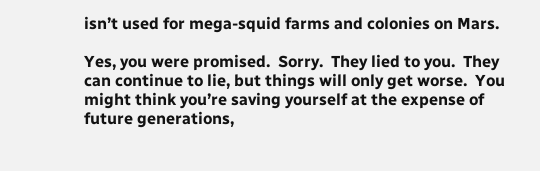isn’t used for mega-squid farms and colonies on Mars.

Yes, you were promised.  Sorry.  They lied to you.  They can continue to lie, but things will only get worse.  You might think you’re saving yourself at the expense of future generations,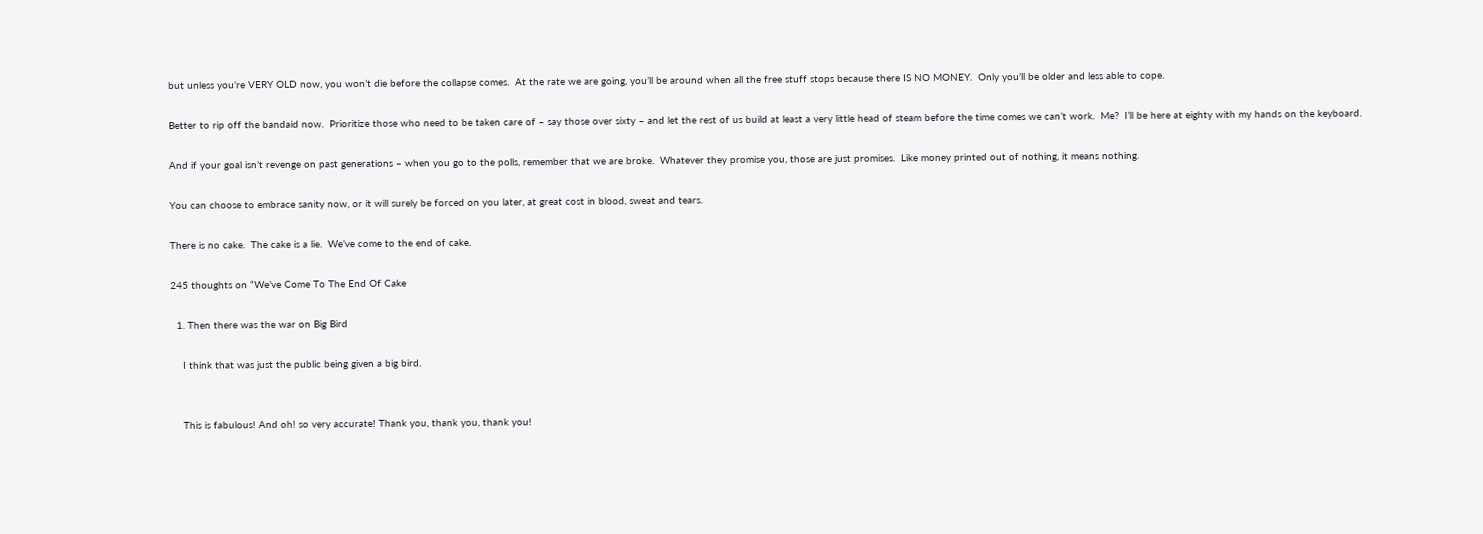but unless you’re VERY OLD now, you won’t die before the collapse comes.  At the rate we are going, you’ll be around when all the free stuff stops because there IS NO MONEY.  Only you’ll be older and less able to cope.

Better to rip off the bandaid now.  Prioritize those who need to be taken care of – say those over sixty – and let the rest of us build at least a very little head of steam before the time comes we can’t work.  Me?  I’ll be here at eighty with my hands on the keyboard.

And if your goal isn’t revenge on past generations – when you go to the polls, remember that we are broke.  Whatever they promise you, those are just promises.  Like money printed out of nothing, it means nothing.

You can choose to embrace sanity now, or it will surely be forced on you later, at great cost in blood, sweat and tears.

There is no cake.  The cake is a lie.  We’ve come to the end of cake.

245 thoughts on “We’ve Come To The End Of Cake

  1. Then there was the war on Big Bird

    I think that was just the public being given a big bird.


    This is fabulous! And oh! so very accurate! Thank you, thank you, thank you!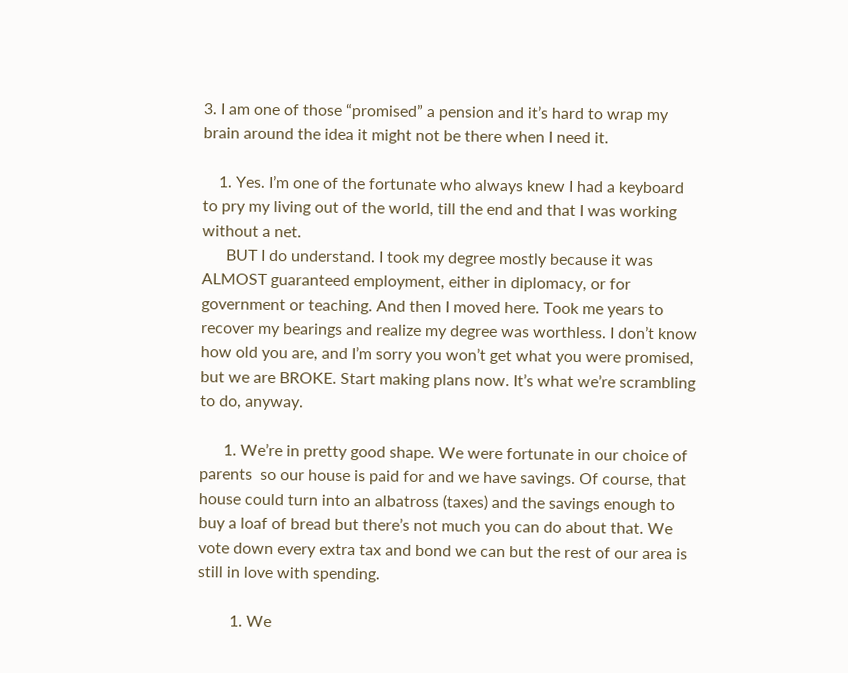3. I am one of those “promised” a pension and it’s hard to wrap my brain around the idea it might not be there when I need it.

    1. Yes. I’m one of the fortunate who always knew I had a keyboard to pry my living out of the world, till the end and that I was working without a net.
      BUT I do understand. I took my degree mostly because it was ALMOST guaranteed employment, either in diplomacy, or for government or teaching. And then I moved here. Took me years to recover my bearings and realize my degree was worthless. I don’t know how old you are, and I’m sorry you won’t get what you were promised, but we are BROKE. Start making plans now. It’s what we’re scrambling to do, anyway.

      1. We’re in pretty good shape. We were fortunate in our choice of parents  so our house is paid for and we have savings. Of course, that house could turn into an albatross (taxes) and the savings enough to buy a loaf of bread but there’s not much you can do about that. We vote down every extra tax and bond we can but the rest of our area is still in love with spending.

        1. We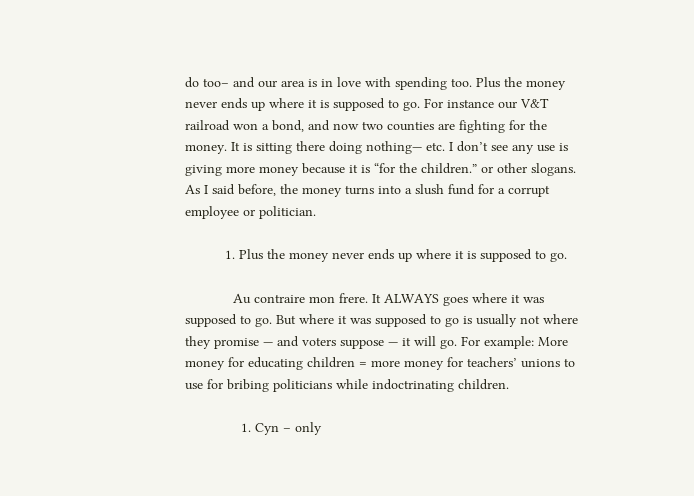do too– and our area is in love with spending too. Plus the money never ends up where it is supposed to go. For instance our V&T railroad won a bond, and now two counties are fighting for the money. It is sitting there doing nothing— etc. I don’t see any use is giving more money because it is “for the children.” or other slogans. As I said before, the money turns into a slush fund for a corrupt employee or politician.

          1. Plus the money never ends up where it is supposed to go.

            Au contraire mon frere. It ALWAYS goes where it was supposed to go. But where it was supposed to go is usually not where they promise — and voters suppose — it will go. For example: More money for educating children = more money for teachers’ unions to use for bribing politicians while indoctrinating children.

              1. Cyn – only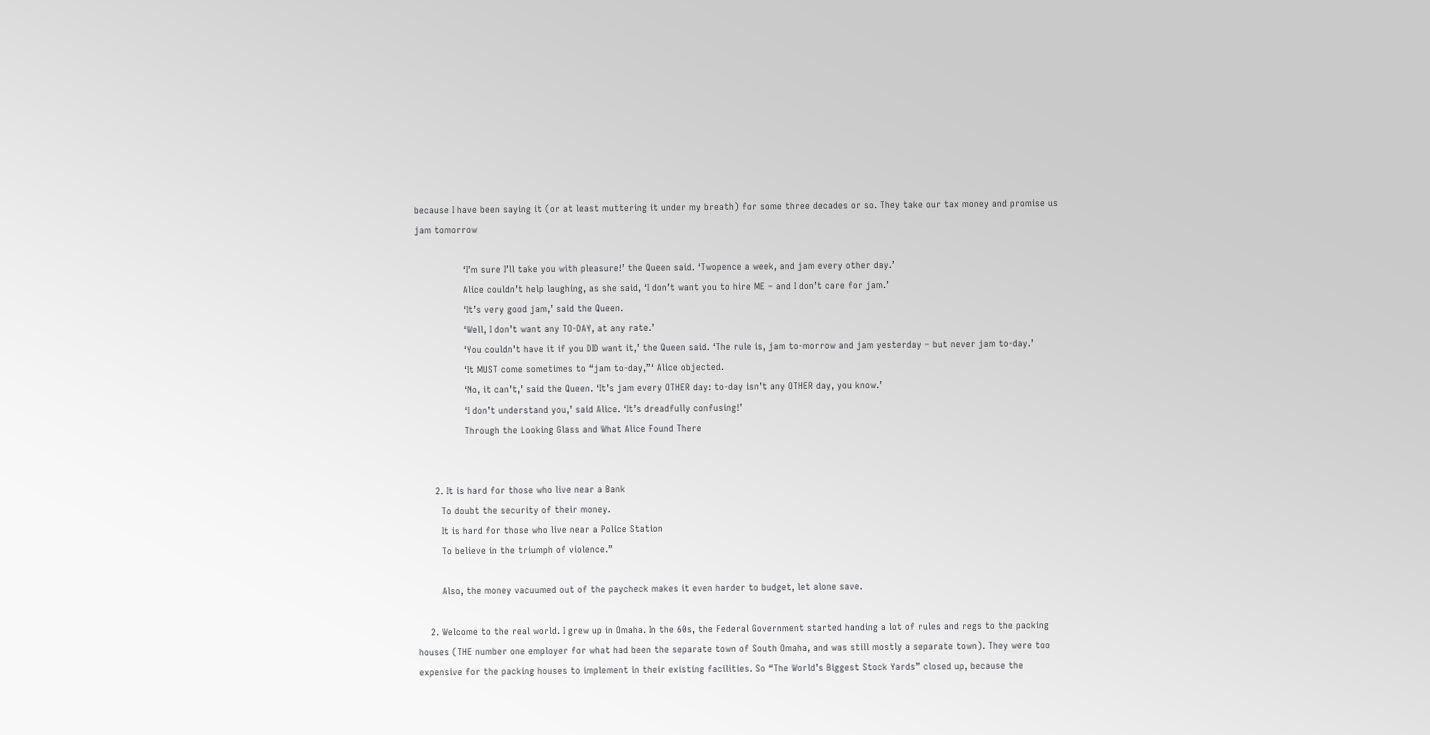because I have been saying it (or at least muttering it under my breath) for some three decades or so. They take our tax money and promise us jam tomorrow

                ‘I’m sure I’ll take you with pleasure!’ the Queen said. ‘Twopence a week, and jam every other day.’
                Alice couldn’t help laughing, as she said, ‘I don’t want you to hire ME – and I don’t care for jam.’
                ‘It’s very good jam,’ said the Queen.
                ‘Well, I don’t want any TO-DAY, at any rate.’
                ‘You couldn’t have it if you DID want it,’ the Queen said. ‘The rule is, jam to-morrow and jam yesterday – but never jam to-day.’
                ‘It MUST come sometimes to “jam to-day,”‘ Alice objected.
                ‘No, it can’t,’ said the Queen. ‘It’s jam every OTHER day: to-day isn’t any OTHER day, you know.’
                ‘I don’t understand you,’ said Alice. ‘It’s dreadfully confusing!’
                Through the Looking Glass and What Alice Found There


      2. It is hard for those who live near a Bank
        To doubt the security of their money.
        It is hard for those who live near a Police Station
        To believe in the triumph of violence.”

        Also, the money vacuumed out of the paycheck makes it even harder to budget, let alone save.

    2. Welcome to the real world. I grew up in Omaha. In the 60s, the Federal Government started handing a lot of rules and regs to the packing houses (THE number one employer for what had been the separate town of South Omaha, and was still mostly a separate town). They were too expensive for the packing houses to implement in their existing facilities. So “The World’s Biggest Stock Yards” closed up, because the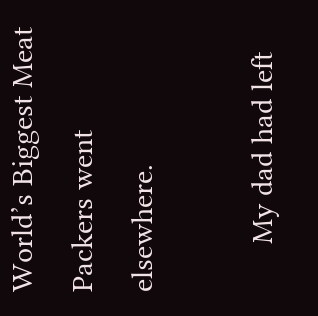World’s Biggest Meat Packers went elsewhere.

      My dad had left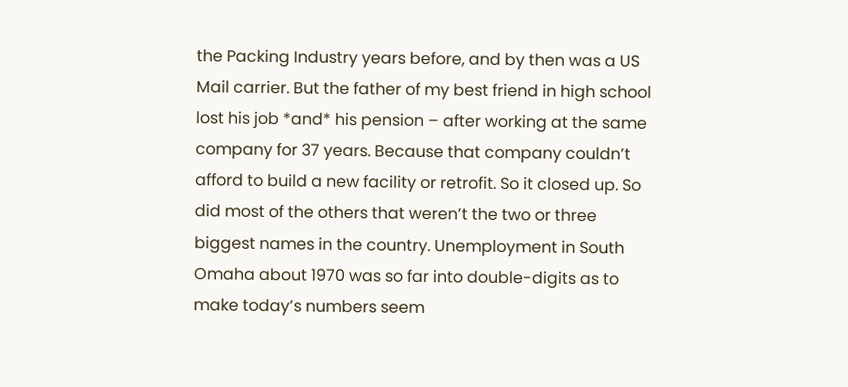the Packing Industry years before, and by then was a US Mail carrier. But the father of my best friend in high school lost his job *and* his pension – after working at the same company for 37 years. Because that company couldn’t afford to build a new facility or retrofit. So it closed up. So did most of the others that weren’t the two or three biggest names in the country. Unemployment in South Omaha about 1970 was so far into double-digits as to make today’s numbers seem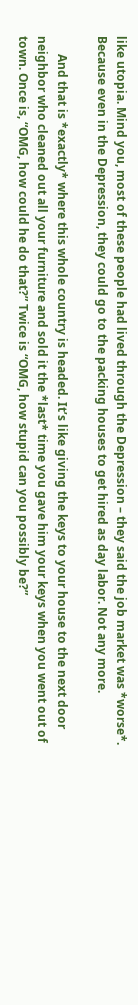like utopia. Mind you, most of these people had lived through the Depression – they said the job market was *worse*. Because even in the Depression, they could go to the packing houses to get hired as day labor. Not any more.

      And that is *exactly* where this whole country is headed. It’s like giving the keys to your house to the next door neighbor who cleaned out all your furniture and sold it the *last* time you gave him your keys when you went out of town. Once is, “OMG, how could he do that?” Twice is “OMG, how stupid can you possibly be?”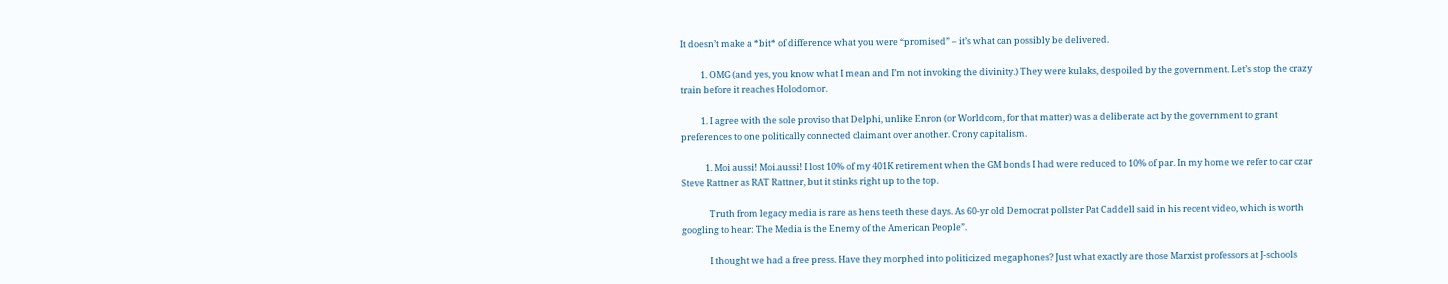It doesn’t make a *bit* of difference what you were “promised” – it’s what can possibly be delivered.

          1. OMG (and yes, you know what I mean and I’m not invoking the divinity.) They were kulaks, despoiled by the government. Let’s stop the crazy train before it reaches Holodomor.

          1. I agree with the sole proviso that Delphi, unlike Enron (or Worldcom, for that matter) was a deliberate act by the government to grant preferences to one politically connected claimant over another. Crony capitalism.

            1. Moi aussi! Moi.aussi! I lost 10% of my 401K retirement when the GM bonds I had were reduced to 10% of par. In my home we refer to car czar Steve Rattner as RAT Rattner, but it stinks right up to the top.

              Truth from legacy media is rare as hens teeth these days. As 60-yr old Democrat pollster Pat Caddell said in his recent video, which is worth googling to hear: The Media is the Enemy of the American People”.

              I thought we had a free press. Have they morphed into politicized megaphones? Just what exactly are those Marxist professors at J-schools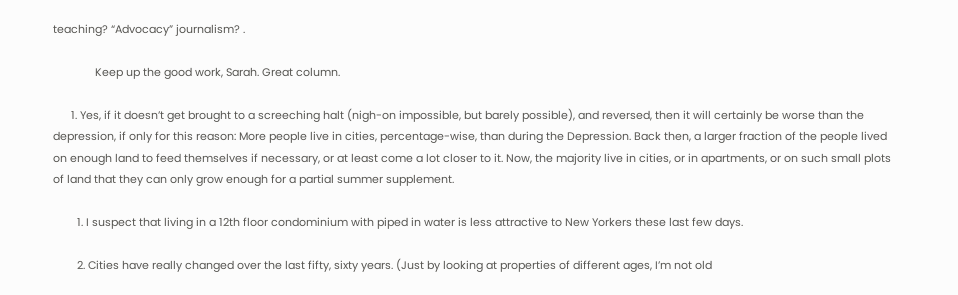teaching? “Advocacy” journalism? .

              Keep up the good work, Sarah. Great column.

      1. Yes, if it doesn’t get brought to a screeching halt (nigh-on impossible, but barely possible), and reversed, then it will certainly be worse than the depression, if only for this reason: More people live in cities, percentage-wise, than during the Depression. Back then, a larger fraction of the people lived on enough land to feed themselves if necessary, or at least come a lot closer to it. Now, the majority live in cities, or in apartments, or on such small plots of land that they can only grow enough for a partial summer supplement.

        1. I suspect that living in a 12th floor condominium with piped in water is less attractive to New Yorkers these last few days.

        2. Cities have really changed over the last fifty, sixty years. (Just by looking at properties of different ages, I’m not old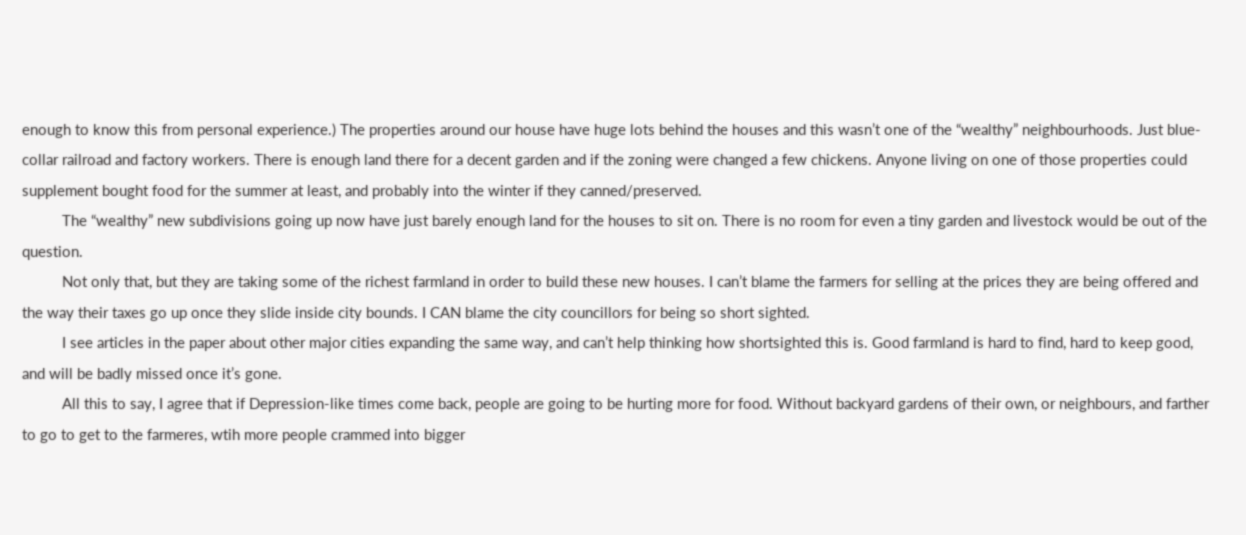enough to know this from personal experience.) The properties around our house have huge lots behind the houses and this wasn’t one of the “wealthy” neighbourhoods. Just blue-collar railroad and factory workers. There is enough land there for a decent garden and if the zoning were changed a few chickens. Anyone living on one of those properties could supplement bought food for the summer at least, and probably into the winter if they canned/preserved.
          The “wealthy” new subdivisions going up now have just barely enough land for the houses to sit on. There is no room for even a tiny garden and livestock would be out of the question.
          Not only that, but they are taking some of the richest farmland in order to build these new houses. I can’t blame the farmers for selling at the prices they are being offered and the way their taxes go up once they slide inside city bounds. I CAN blame the city councillors for being so short sighted.
          I see articles in the paper about other major cities expanding the same way, and can’t help thinking how shortsighted this is. Good farmland is hard to find, hard to keep good, and will be badly missed once it’s gone.
          All this to say, I agree that if Depression-like times come back, people are going to be hurting more for food. Without backyard gardens of their own, or neighbours, and farther to go to get to the farmeres, wtih more people crammed into bigger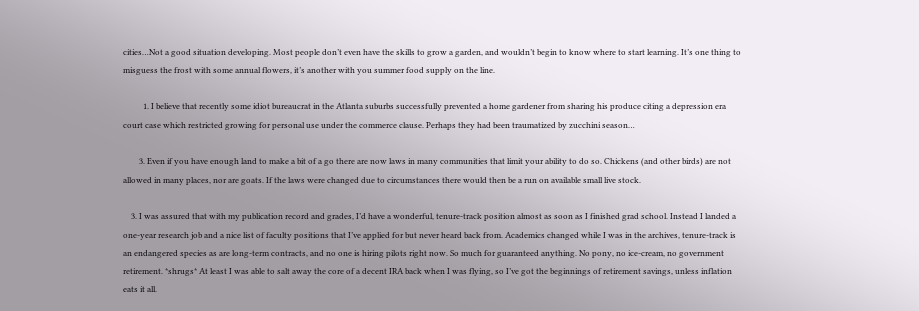cities…Not a good situation developing. Most people don’t even have the skills to grow a garden, and wouldn’t begin to know where to start learning. It’s one thing to misguess the frost with some annual flowers, it’s another with you summer food supply on the line.

          1. I believe that recently some idiot bureaucrat in the Atlanta suburbs successfully prevented a home gardener from sharing his produce citing a depression era court case which restricted growing for personal use under the commerce clause. Perhaps they had been traumatized by zucchini season…

        3. Even if you have enough land to make a bit of a go there are now laws in many communities that limit your ability to do so. Chickens (and other birds) are not allowed in many places, nor are goats. If the laws were changed due to circumstances there would then be a run on available small live stock.

    3. I was assured that with my publication record and grades, I’d have a wonderful, tenure-track position almost as soon as I finished grad school. Instead I landed a one-year research job and a nice list of faculty positions that I’ve applied for but never heard back from. Academics changed while I was in the archives, tenure-track is an endangered species as are long-term contracts, and no one is hiring pilots right now. So much for guaranteed anything. No pony, no ice-cream, no government retirement. *shrugs* At least I was able to salt away the core of a decent IRA back when I was flying, so I’ve got the beginnings of retirement savings, unless inflation eats it all.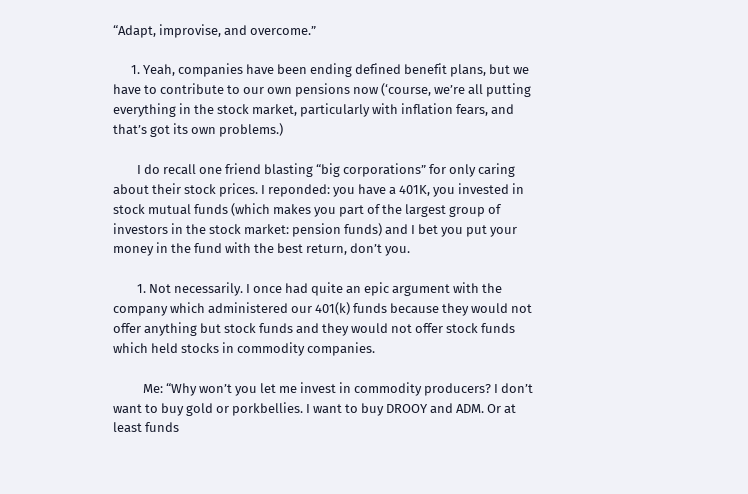“Adapt, improvise, and overcome.”

      1. Yeah, companies have been ending defined benefit plans, but we have to contribute to our own pensions now (‘course, we’re all putting everything in the stock market, particularly with inflation fears, and that’s got its own problems.)

        I do recall one friend blasting “big corporations” for only caring about their stock prices. I reponded: you have a 401K, you invested in stock mutual funds (which makes you part of the largest group of investors in the stock market: pension funds) and I bet you put your money in the fund with the best return, don’t you.

        1. Not necessarily. I once had quite an epic argument with the company which administered our 401(k) funds because they would not offer anything but stock funds and they would not offer stock funds which held stocks in commodity companies.

          Me: “Why won’t you let me invest in commodity producers? I don’t want to buy gold or porkbellies. I want to buy DROOY and ADM. Or at least funds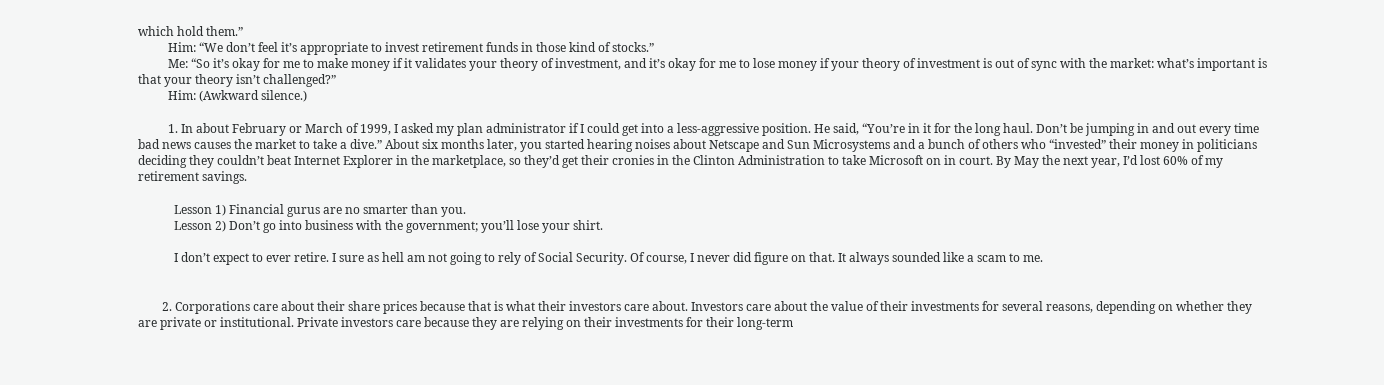which hold them.”
          Him: “We don’t feel it’s appropriate to invest retirement funds in those kind of stocks.”
          Me: “So it’s okay for me to make money if it validates your theory of investment, and it’s okay for me to lose money if your theory of investment is out of sync with the market: what’s important is that your theory isn’t challenged?”
          Him: (Awkward silence.)

          1. In about February or March of 1999, I asked my plan administrator if I could get into a less-aggressive position. He said, “You’re in it for the long haul. Don’t be jumping in and out every time bad news causes the market to take a dive.” About six months later, you started hearing noises about Netscape and Sun Microsystems and a bunch of others who “invested” their money in politicians deciding they couldn’t beat Internet Explorer in the marketplace, so they’d get their cronies in the Clinton Administration to take Microsoft on in court. By May the next year, I’d lost 60% of my retirement savings.

            Lesson 1) Financial gurus are no smarter than you.
            Lesson 2) Don’t go into business with the government; you’ll lose your shirt.

            I don’t expect to ever retire. I sure as hell am not going to rely of Social Security. Of course, I never did figure on that. It always sounded like a scam to me.


        2. Corporations care about their share prices because that is what their investors care about. Investors care about the value of their investments for several reasons, depending on whether they are private or institutional. Private investors care because they are relying on their investments for their long-term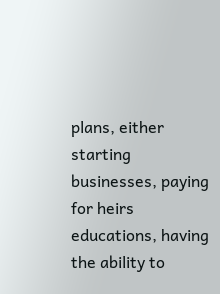plans, either starting businesses, paying for heirs educations, having the ability to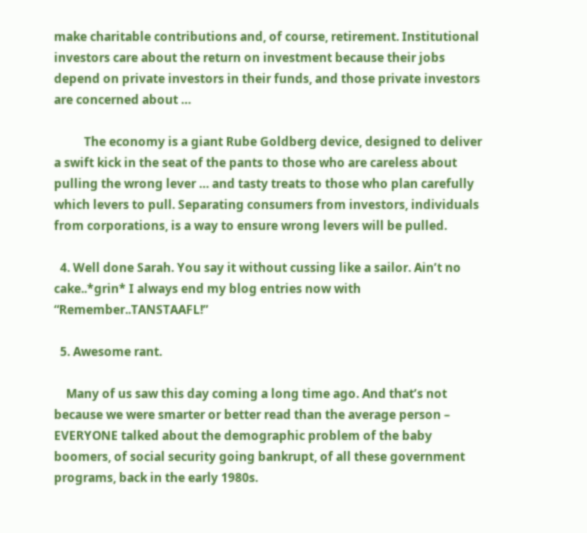make charitable contributions and, of course, retirement. Institutional investors care about the return on investment because their jobs depend on private investors in their funds, and those private investors are concerned about …

          The economy is a giant Rube Goldberg device, designed to deliver a swift kick in the seat of the pants to those who are careless about pulling the wrong lever … and tasty treats to those who plan carefully which levers to pull. Separating consumers from investors, individuals from corporations, is a way to ensure wrong levers will be pulled.

  4. Well done Sarah. You say it without cussing like a sailor. Ain’t no cake..*grin* I always end my blog entries now with “Remember..TANSTAAFL!”

  5. Awesome rant.

    Many of us saw this day coming a long time ago. And that’s not because we were smarter or better read than the average person – EVERYONE talked about the demographic problem of the baby boomers, of social security going bankrupt, of all these government programs, back in the early 1980s.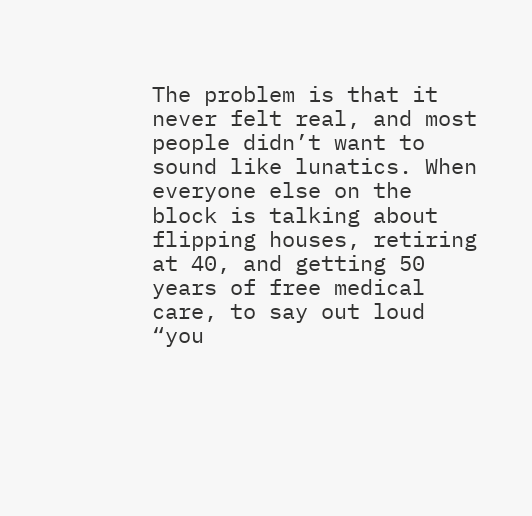The problem is that it never felt real, and most people didn’t want to sound like lunatics. When everyone else on the block is talking about flipping houses, retiring at 40, and getting 50 years of free medical care, to say out loud “you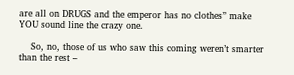are all on DRUGS and the emperor has no clothes” make YOU sound line the crazy one.

    So, no, those of us who saw this coming weren’t smarter than the rest –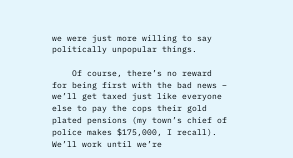we were just more willing to say politically unpopular things.

    Of course, there’s no reward for being first with the bad news – we’ll get taxed just like everyone else to pay the cops their gold plated pensions (my town’s chief of police makes $175,000, I recall). We’ll work until we’re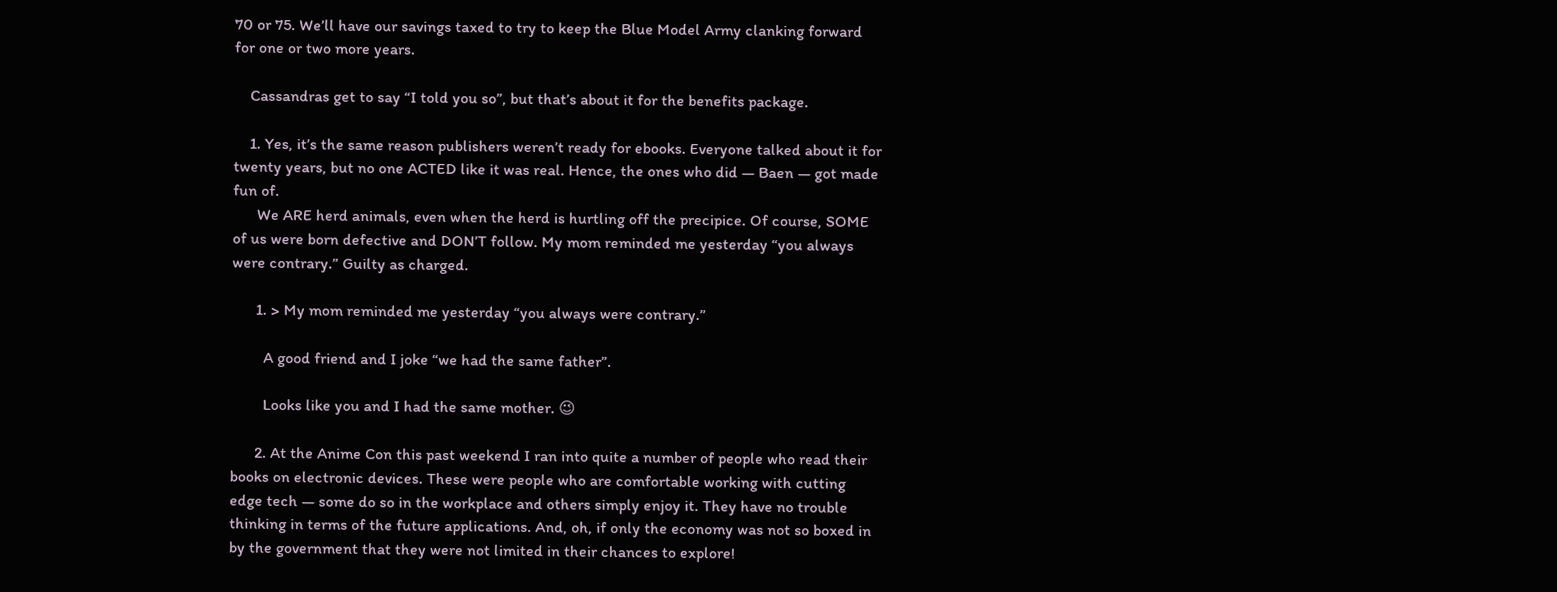70 or 75. We’ll have our savings taxed to try to keep the Blue Model Army clanking forward for one or two more years.

    Cassandras get to say “I told you so”, but that’s about it for the benefits package.

    1. Yes, it’s the same reason publishers weren’t ready for ebooks. Everyone talked about it for twenty years, but no one ACTED like it was real. Hence, the ones who did — Baen — got made fun of.
      We ARE herd animals, even when the herd is hurtling off the precipice. Of course, SOME of us were born defective and DON’T follow. My mom reminded me yesterday “you always were contrary.” Guilty as charged.

      1. > My mom reminded me yesterday “you always were contrary.”

        A good friend and I joke “we had the same father”.

        Looks like you and I had the same mother. 😉

      2. At the Anime Con this past weekend I ran into quite a number of people who read their books on electronic devices. These were people who are comfortable working with cutting edge tech — some do so in the workplace and others simply enjoy it. They have no trouble thinking in terms of the future applications. And, oh, if only the economy was not so boxed in by the government that they were not limited in their chances to explore!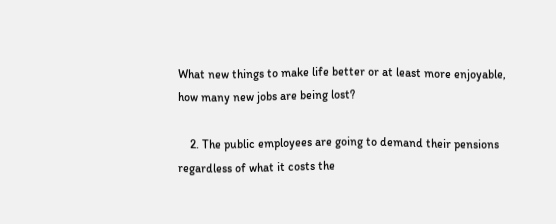What new things to make life better or at least more enjoyable, how many new jobs are being lost?

    2. The public employees are going to demand their pensions regardless of what it costs the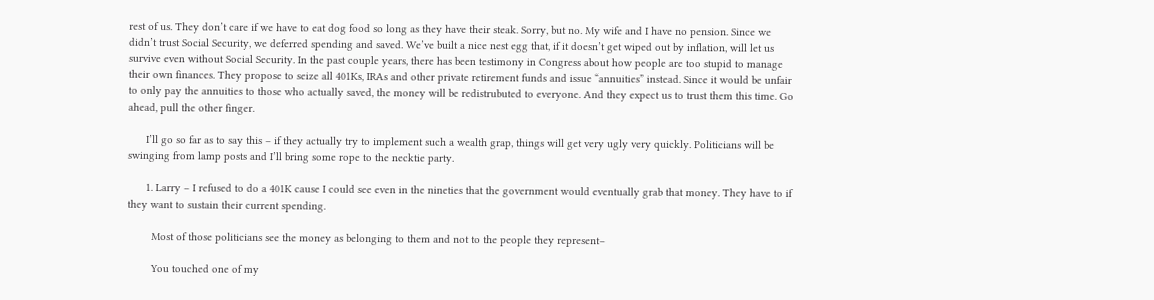rest of us. They don’t care if we have to eat dog food so long as they have their steak. Sorry, but no. My wife and I have no pension. Since we didn’t trust Social Security, we deferred spending and saved. We’ve built a nice nest egg that, if it doesn’t get wiped out by inflation, will let us survive even without Social Security. In the past couple years, there has been testimony in Congress about how people are too stupid to manage their own finances. They propose to seize all 401Ks, IRAs and other private retirement funds and issue “annuities” instead. Since it would be unfair to only pay the annuities to those who actually saved, the money will be redistrubuted to everyone. And they expect us to trust them this time. Go ahead, pull the other finger.

      I’ll go so far as to say this – if they actually try to implement such a wealth grap, things will get very ugly very quickly. Politicians will be swinging from lamp posts and I’ll bring some rope to the necktie party.

      1. Larry – I refused to do a 401K cause I could see even in the nineties that the government would eventually grab that money. They have to if they want to sustain their current spending.

        Most of those politicians see the money as belonging to them and not to the people they represent–

        You touched one of my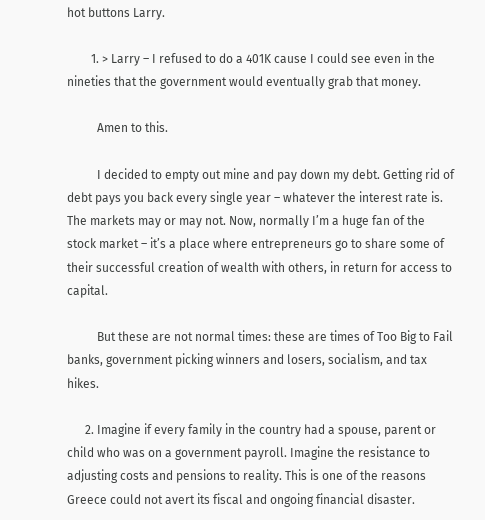hot buttons Larry.

        1. > Larry – I refused to do a 401K cause I could see even in the nineties that the government would eventually grab that money.

          Amen to this.

          I decided to empty out mine and pay down my debt. Getting rid of debt pays you back every single year – whatever the interest rate is. The markets may or may not. Now, normally I’m a huge fan of the stock market – it’s a place where entrepreneurs go to share some of their successful creation of wealth with others, in return for access to capital.

          But these are not normal times: these are times of Too Big to Fail banks, government picking winners and losers, socialism, and tax hikes.

      2. Imagine if every family in the country had a spouse, parent or child who was on a government payroll. Imagine the resistance to adjusting costs and pensions to reality. This is one of the reasons Greece could not avert its fiscal and ongoing financial disaster.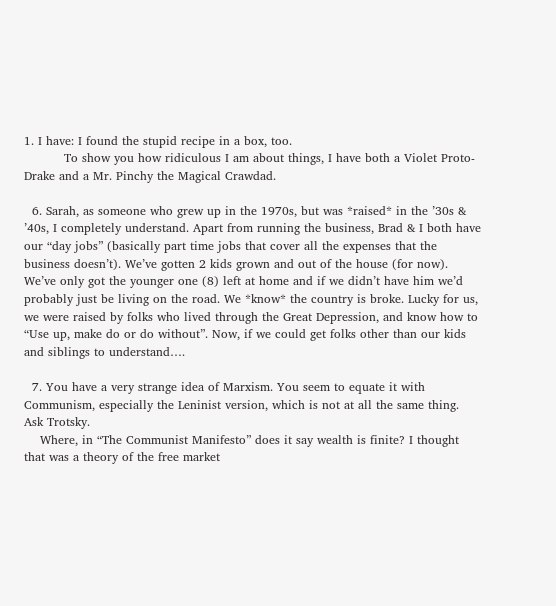1. I have: I found the stupid recipe in a box, too.
          To show you how ridiculous I am about things, I have both a Violet Proto-Drake and a Mr. Pinchy the Magical Crawdad.

  6. Sarah, as someone who grew up in the 1970s, but was *raised* in the ’30s & ’40s, I completely understand. Apart from running the business, Brad & I both have our “day jobs” (basically part time jobs that cover all the expenses that the business doesn’t). We’ve gotten 2 kids grown and out of the house (for now). We’ve only got the younger one (8) left at home and if we didn’t have him we’d probably just be living on the road. We *know* the country is broke. Lucky for us, we were raised by folks who lived through the Great Depression, and know how to “Use up, make do or do without”. Now, if we could get folks other than our kids and siblings to understand….

  7. You have a very strange idea of Marxism. You seem to equate it with Communism, especially the Leninist version, which is not at all the same thing. Ask Trotsky.
    Where, in “The Communist Manifesto” does it say wealth is finite? I thought that was a theory of the free market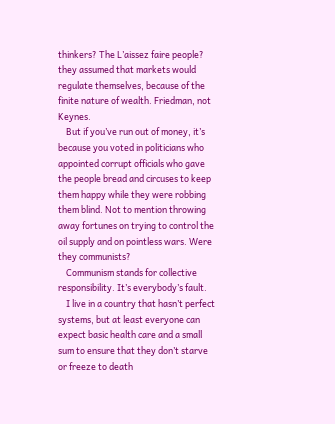thinkers? The L’aissez faire people? they assumed that markets would regulate themselves, because of the finite nature of wealth. Friedman, not Keynes.
    But if you’ve run out of money, it’s because you voted in politicians who appointed corrupt officials who gave the people bread and circuses to keep them happy while they were robbing them blind. Not to mention throwing away fortunes on trying to control the oil supply and on pointless wars. Were they communists?
    Communism stands for collective responsibility. It’s everybody’s fault.
    I live in a country that hasn’t perfect systems, but at least everyone can expect basic health care and a small sum to ensure that they don’t starve or freeze to death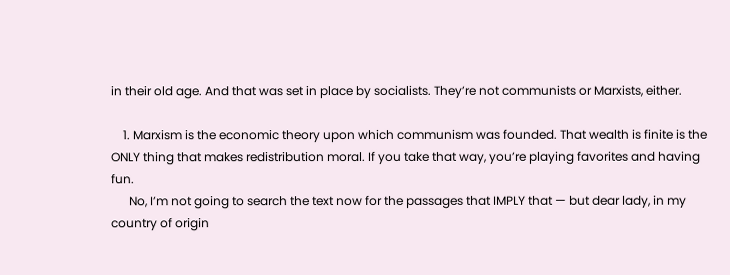in their old age. And that was set in place by socialists. They’re not communists or Marxists, either.

    1. Marxism is the economic theory upon which communism was founded. That wealth is finite is the ONLY thing that makes redistribution moral. If you take that way, you’re playing favorites and having fun.
      No, I’m not going to search the text now for the passages that IMPLY that — but dear lady, in my country of origin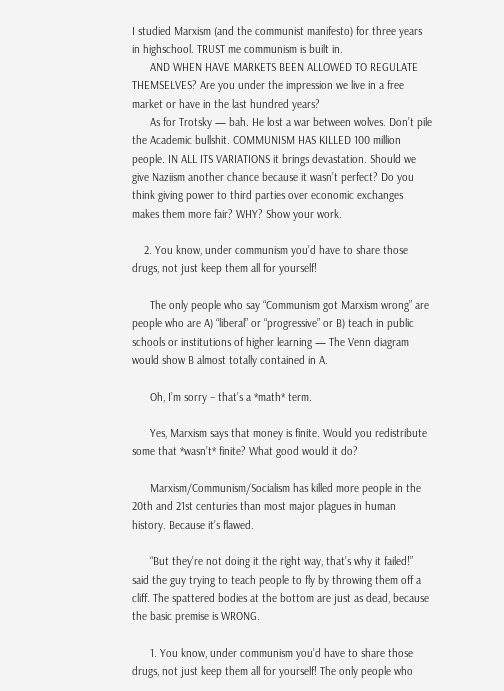I studied Marxism (and the communist manifesto) for three years in highschool. TRUST me communism is built in.
      AND WHEN HAVE MARKETS BEEN ALLOWED TO REGULATE THEMSELVES? Are you under the impression we live in a free market or have in the last hundred years?
      As for Trotsky — bah. He lost a war between wolves. Don’t pile the Academic bullshit. COMMUNISM HAS KILLED 100 million people. IN ALL ITS VARIATIONS it brings devastation. Should we give Naziism another chance because it wasn’t perfect? Do you think giving power to third parties over economic exchanges makes them more fair? WHY? Show your work.

    2. You know, under communism you’d have to share those drugs, not just keep them all for yourself!

      The only people who say “Communism got Marxism wrong” are people who are A) “liberal” or “progressive” or B) teach in public schools or institutions of higher learning — The Venn diagram would show B almost totally contained in A.

      Oh, I’m sorry – that’s a *math* term.

      Yes, Marxism says that money is finite. Would you redistribute some that *wasn’t* finite? What good would it do?

      Marxism/Communism/Socialism has killed more people in the 20th and 21st centuries than most major plagues in human history. Because it’s flawed.

      “But they’re not doing it the right way, that’s why it failed!” said the guy trying to teach people to fly by throwing them off a cliff. The spattered bodies at the bottom are just as dead, because the basic premise is WRONG.

      1. You know, under communism you’d have to share those drugs, not just keep them all for yourself! The only people who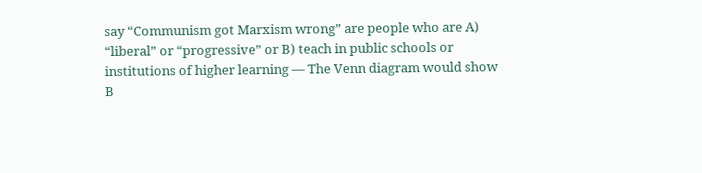say “Communism got Marxism wrong” are people who are A) “liberal” or “progressive” or B) teach in public schools or institutions of higher learning — The Venn diagram would show B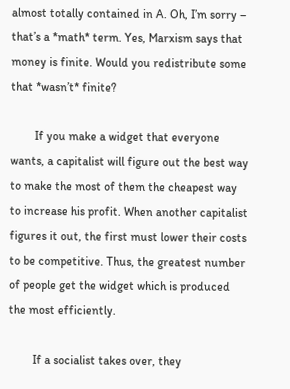almost totally contained in A. Oh, I’m sorry – that’s a *math* term. Yes, Marxism says that money is finite. Would you redistribute some that *wasn’t* finite?

        If you make a widget that everyone wants, a capitalist will figure out the best way to make the most of them the cheapest way to increase his profit. When another capitalist figures it out, the first must lower their costs to be competitive. Thus, the greatest number of people get the widget which is produced the most efficiently.

        If a socialist takes over, they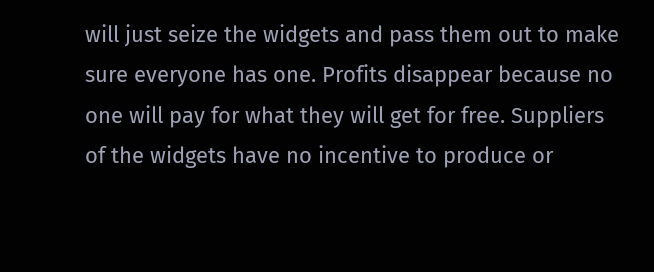will just seize the widgets and pass them out to make sure everyone has one. Profits disappear because no one will pay for what they will get for free. Suppliers of the widgets have no incentive to produce or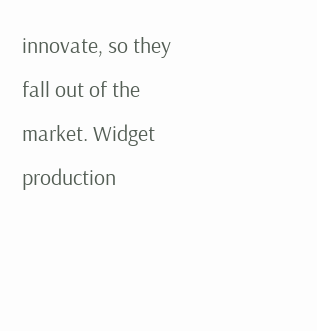innovate, so they fall out of the market. Widget production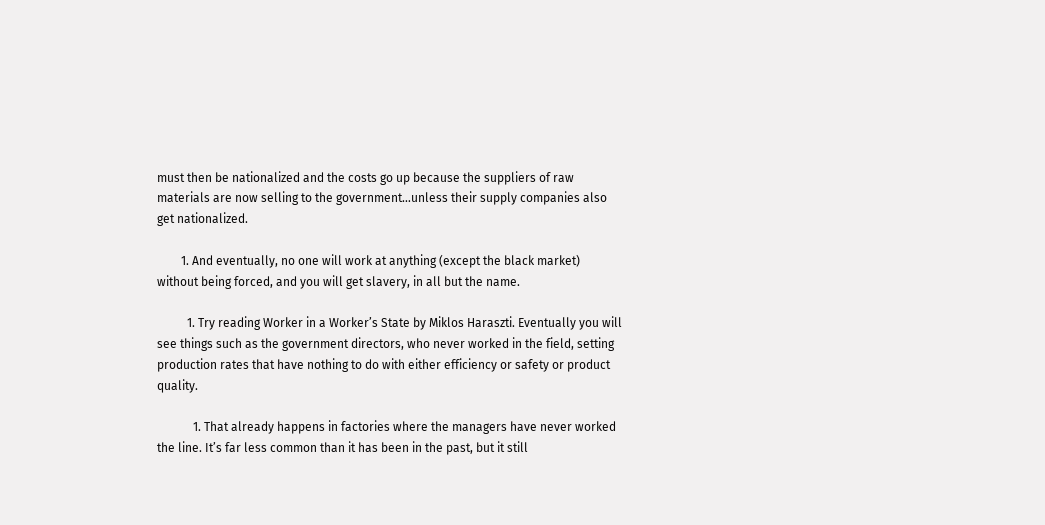must then be nationalized and the costs go up because the suppliers of raw materials are now selling to the government…unless their supply companies also get nationalized.

        1. And eventually, no one will work at anything (except the black market) without being forced, and you will get slavery, in all but the name.

          1. Try reading Worker in a Worker’s State by Miklos Haraszti. Eventually you will see things such as the government directors, who never worked in the field, setting production rates that have nothing to do with either efficiency or safety or product quality.

            1. That already happens in factories where the managers have never worked the line. It’s far less common than it has been in the past, but it still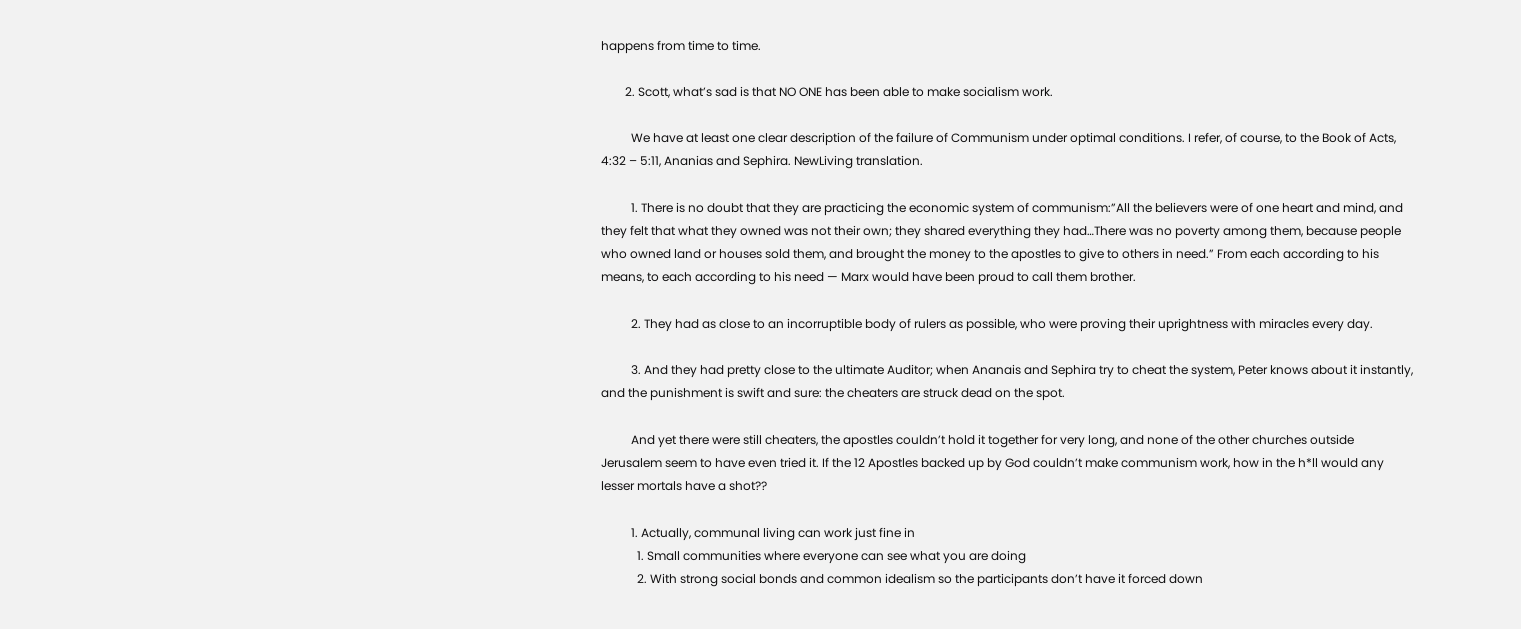happens from time to time.

        2. Scott, what’s sad is that NO ONE has been able to make socialism work.

          We have at least one clear description of the failure of Communism under optimal conditions. I refer, of course, to the Book of Acts, 4:32 – 5:11, Ananias and Sephira. NewLiving translation.

          1. There is no doubt that they are practicing the economic system of communism:”All the believers were of one heart and mind, and they felt that what they owned was not their own; they shared everything they had…There was no poverty among them, because people who owned land or houses sold them, and brought the money to the apostles to give to others in need.” From each according to his means, to each according to his need — Marx would have been proud to call them brother.

          2. They had as close to an incorruptible body of rulers as possible, who were proving their uprightness with miracles every day.

          3. And they had pretty close to the ultimate Auditor; when Ananais and Sephira try to cheat the system, Peter knows about it instantly, and the punishment is swift and sure: the cheaters are struck dead on the spot.

          And yet there were still cheaters, the apostles couldn’t hold it together for very long, and none of the other churches outside Jerusalem seem to have even tried it. If the 12 Apostles backed up by God couldn’t make communism work, how in the h*ll would any lesser mortals have a shot??

          1. Actually, communal living can work just fine in
            1. Small communities where everyone can see what you are doing
            2. With strong social bonds and common idealism so the participants don’t have it forced down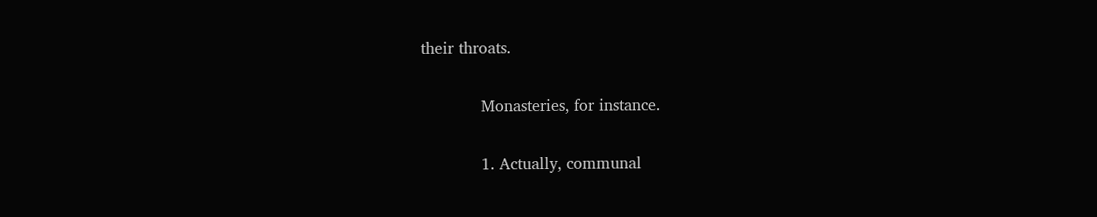their throats.

            Monasteries, for instance.

            1. Actually, communal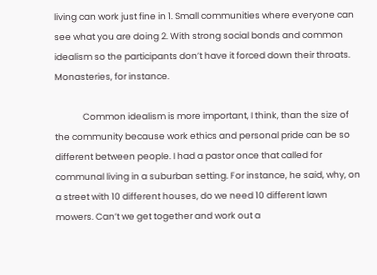living can work just fine in 1. Small communities where everyone can see what you are doing 2. With strong social bonds and common idealism so the participants don’t have it forced down their throats. Monasteries, for instance.

              Common idealism is more important, I think, than the size of the community because work ethics and personal pride can be so different between people. I had a pastor once that called for communal living in a suburban setting. For instance, he said, why, on a street with 10 different houses, do we need 10 different lawn mowers. Can’t we get together and work out a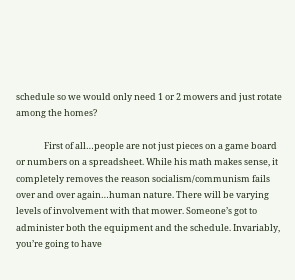schedule so we would only need 1 or 2 mowers and just rotate among the homes?

              First of all…people are not just pieces on a game board or numbers on a spreadsheet. While his math makes sense, it completely removes the reason socialism/communism fails over and over again…human nature. There will be varying levels of involvement with that mower. Someone’s got to administer both the equipment and the schedule. Invariably, you’re going to have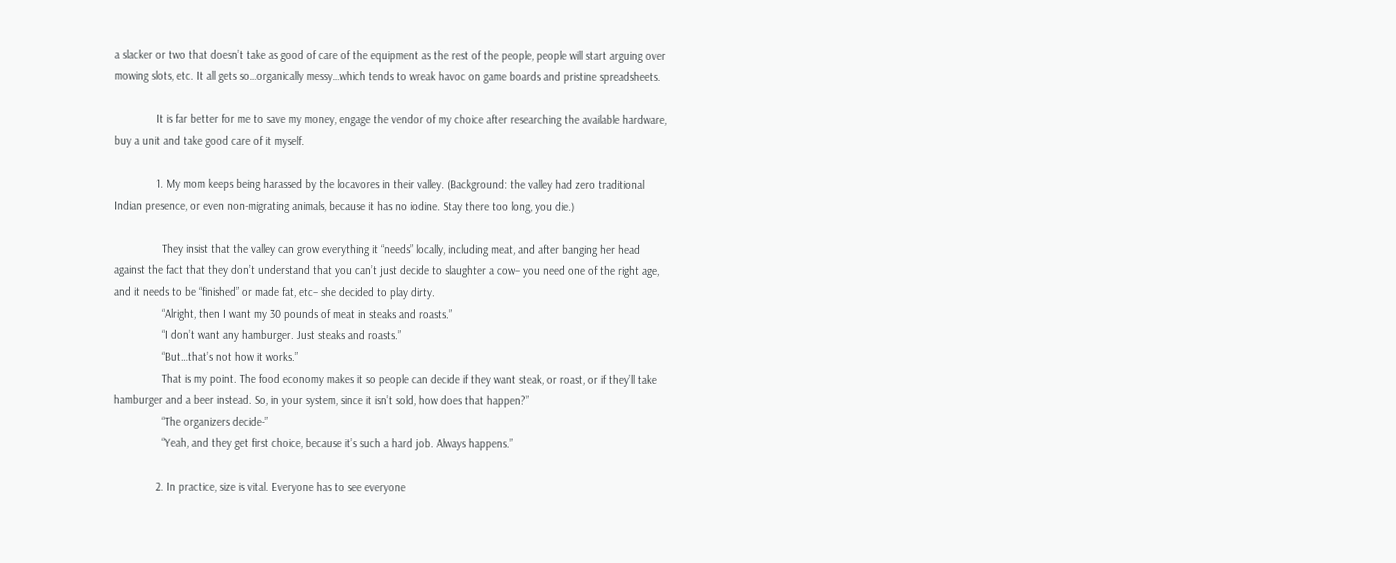a slacker or two that doesn’t take as good of care of the equipment as the rest of the people, people will start arguing over mowing slots, etc. It all gets so…organically messy…which tends to wreak havoc on game boards and pristine spreadsheets.

              It is far better for me to save my money, engage the vendor of my choice after researching the available hardware, buy a unit and take good care of it myself.

              1. My mom keeps being harassed by the locavores in their valley. (Background: the valley had zero traditional Indian presence, or even non-migrating animals, because it has no iodine. Stay there too long, you die.)

                They insist that the valley can grow everything it “needs” locally, including meat, and after banging her head against the fact that they don’t understand that you can’t just decide to slaughter a cow– you need one of the right age, and it needs to be “finished” or made fat, etc– she decided to play dirty.
                “Alright, then I want my 30 pounds of meat in steaks and roasts.”
                “I don’t want any hamburger. Just steaks and roasts.”
                “But…that’s not how it works.”
                That is my point. The food economy makes it so people can decide if they want steak, or roast, or if they’ll take hamburger and a beer instead. So, in your system, since it isn’t sold, how does that happen?”
                “The organizers decide-”
                “Yeah, and they get first choice, because it’s such a hard job. Always happens.”

              2. In practice, size is vital. Everyone has to see everyone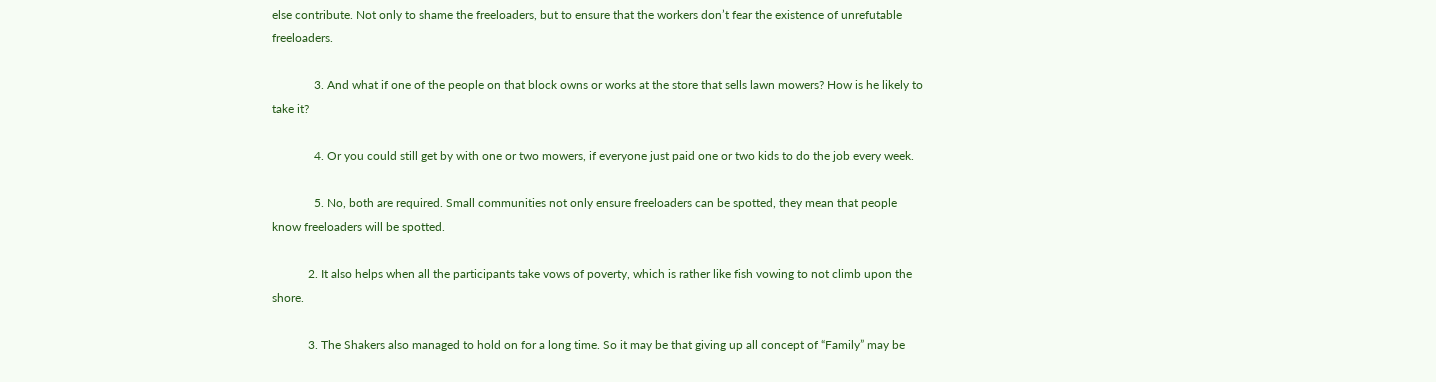else contribute. Not only to shame the freeloaders, but to ensure that the workers don’t fear the existence of unrefutable freeloaders.

              3. And what if one of the people on that block owns or works at the store that sells lawn mowers? How is he likely to take it?

              4. Or you could still get by with one or two mowers, if everyone just paid one or two kids to do the job every week.

              5. No, both are required. Small communities not only ensure freeloaders can be spotted, they mean that people know freeloaders will be spotted.

            2. It also helps when all the participants take vows of poverty, which is rather like fish vowing to not climb upon the shore.

            3. The Shakers also managed to hold on for a long time. So it may be that giving up all concept of “Family” may be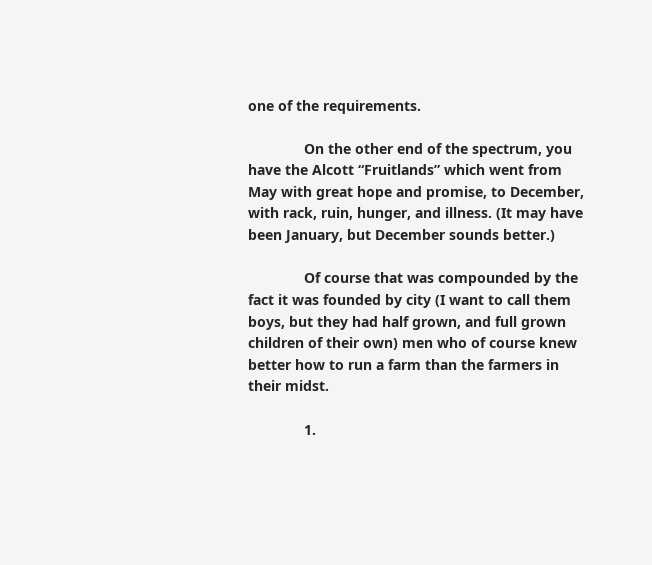one of the requirements.

              On the other end of the spectrum, you have the Alcott “Fruitlands” which went from May with great hope and promise, to December, with rack, ruin, hunger, and illness. (It may have been January, but December sounds better.)

              Of course that was compounded by the fact it was founded by city (I want to call them boys, but they had half grown, and full grown children of their own) men who of course knew better how to run a farm than the farmers in their midst.

              1.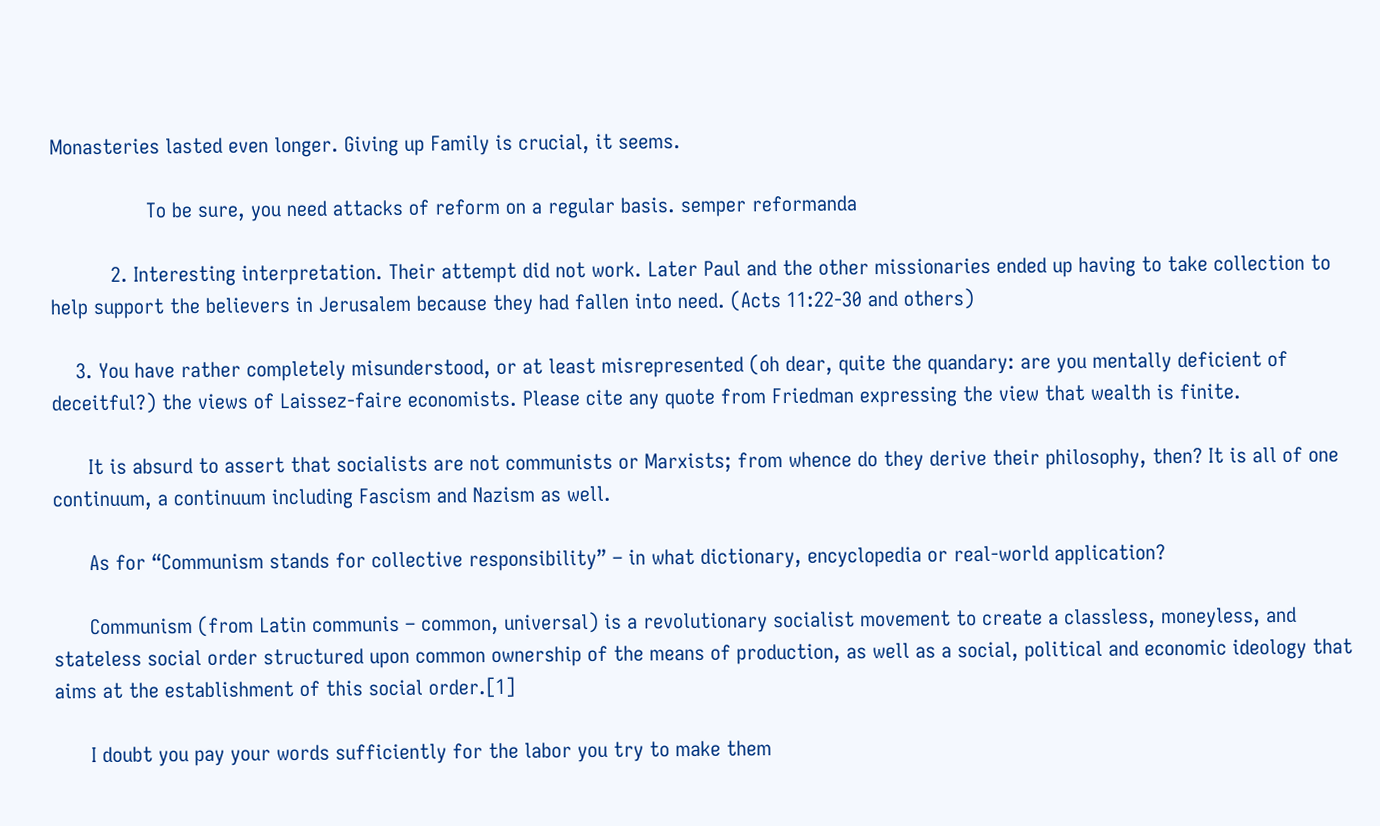Monasteries lasted even longer. Giving up Family is crucial, it seems.

                To be sure, you need attacks of reform on a regular basis. semper reformanda

          2. Interesting interpretation. Their attempt did not work. Later Paul and the other missionaries ended up having to take collection to help support the believers in Jerusalem because they had fallen into need. (Acts 11:22-30 and others)

    3. You have rather completely misunderstood, or at least misrepresented (oh dear, quite the quandary: are you mentally deficient of deceitful?) the views of Laissez-faire economists. Please cite any quote from Friedman expressing the view that wealth is finite.

      It is absurd to assert that socialists are not communists or Marxists; from whence do they derive their philosophy, then? It is all of one continuum, a continuum including Fascism and Nazism as well.

      As for “Communism stands for collective responsibility” – in what dictionary, encyclopedia or real-world application?

      Communism (from Latin communis – common, universal) is a revolutionary socialist movement to create a classless, moneyless, and stateless social order structured upon common ownership of the means of production, as well as a social, political and economic ideology that aims at the establishment of this social order.[1]

      I doubt you pay your words sufficiently for the labor you try to make them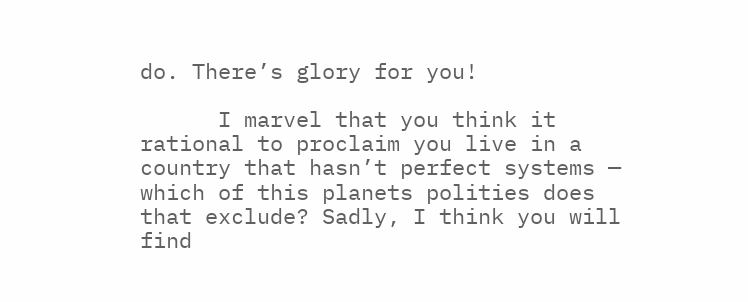do. There’s glory for you!

      I marvel that you think it rational to proclaim you live in a country that hasn’t perfect systems — which of this planets polities does that exclude? Sadly, I think you will find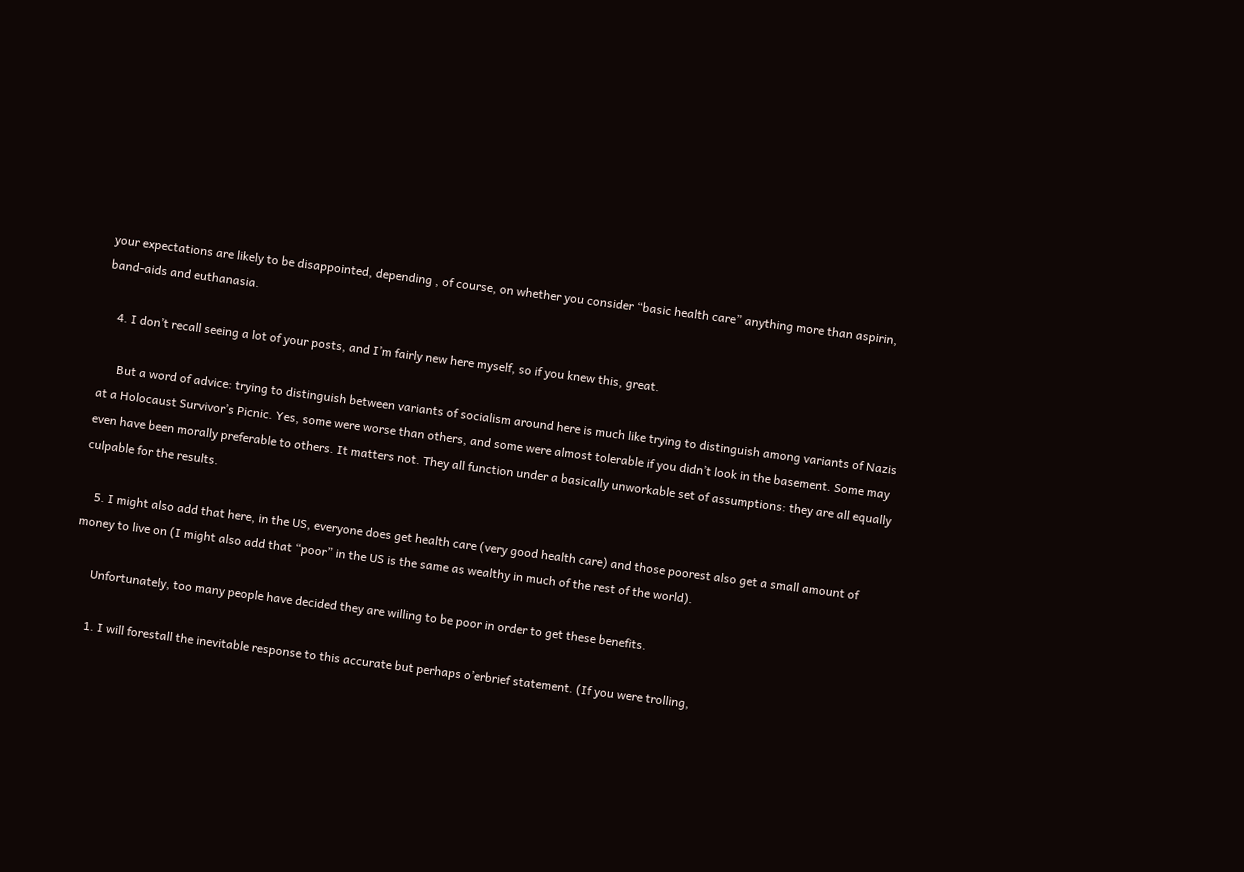your expectations are likely to be disappointed, depending , of course, on whether you consider “basic health care” anything more than aspirin, band-aids and euthanasia.

    4. I don’t recall seeing a lot of your posts, and I’m fairly new here myself, so if you knew this, great.

      But a word of advice: trying to distinguish between variants of socialism around here is much like trying to distinguish among variants of Nazis at a Holocaust Survivor’s Picnic. Yes, some were worse than others, and some were almost tolerable if you didn’t look in the basement. Some may even have been morally preferable to others. It matters not. They all function under a basically unworkable set of assumptions: they are all equally culpable for the results.

    5. I might also add that here, in the US, everyone does get health care (very good health care) and those poorest also get a small amount of money to live on (I might also add that “poor” in the US is the same as wealthy in much of the rest of the world).

      Unfortunately, too many people have decided they are willing to be poor in order to get these benefits.

      1. I will forestall the inevitable response to this accurate but perhaps o’erbrief statement. (If you were trolling,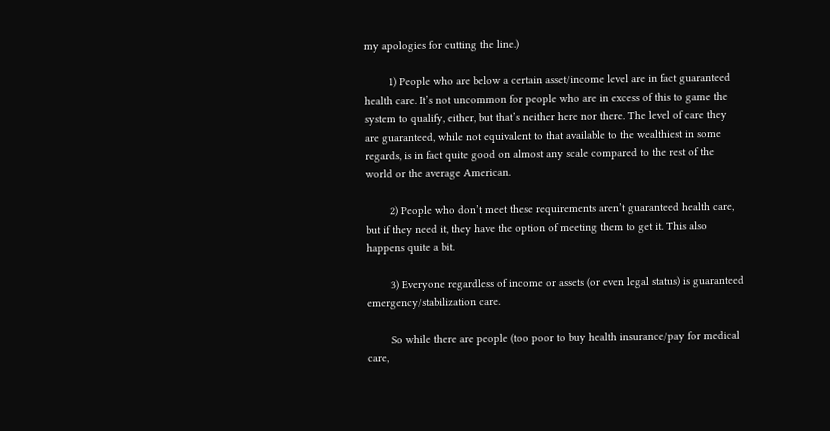my apologies for cutting the line.)

        1) People who are below a certain asset/income level are in fact guaranteed health care. It’s not uncommon for people who are in excess of this to game the system to qualify, either, but that’s neither here nor there. The level of care they are guaranteed, while not equivalent to that available to the wealthiest in some regards, is in fact quite good on almost any scale compared to the rest of the world or the average American.

        2) People who don’t meet these requirements aren’t guaranteed health care, but if they need it, they have the option of meeting them to get it. This also happens quite a bit.

        3) Everyone regardless of income or assets (or even legal status) is guaranteed emergency/stabilization care.

        So while there are people (too poor to buy health insurance/pay for medical care,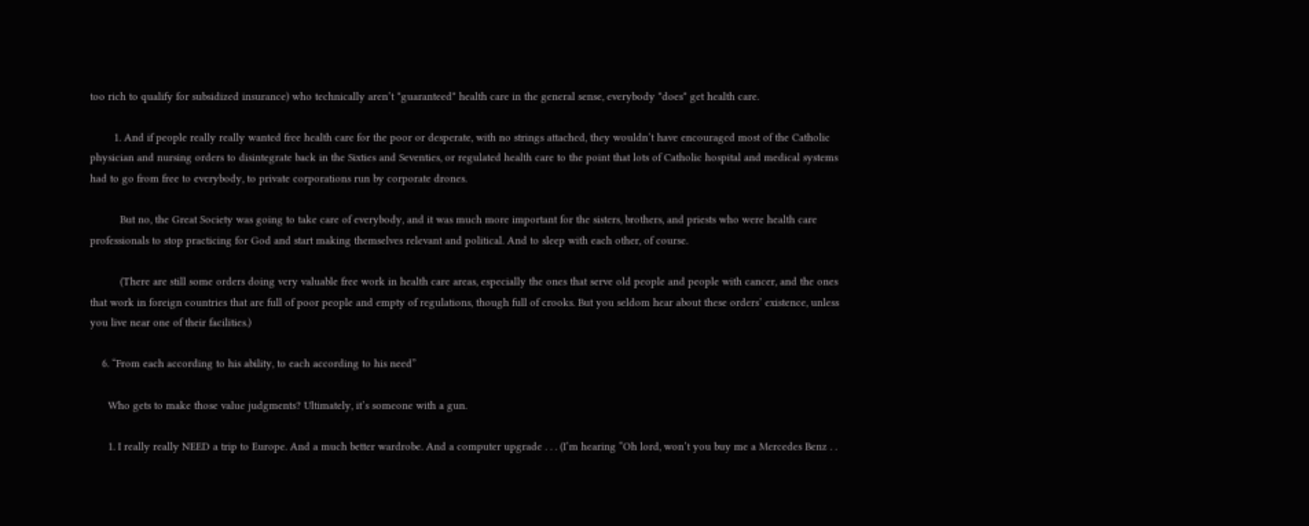too rich to qualify for subsidized insurance) who technically aren’t *guaranteed* health care in the general sense, everybody *does* get health care.

        1. And if people really really wanted free health care for the poor or desperate, with no strings attached, they wouldn’t have encouraged most of the Catholic physician and nursing orders to disintegrate back in the Sixties and Seventies, or regulated health care to the point that lots of Catholic hospital and medical systems had to go from free to everybody, to private corporations run by corporate drones.

          But no, the Great Society was going to take care of everybody, and it was much more important for the sisters, brothers, and priests who were health care professionals to stop practicing for God and start making themselves relevant and political. And to sleep with each other, of course.

          (There are still some orders doing very valuable free work in health care areas, especially the ones that serve old people and people with cancer, and the ones that work in foreign countries that are full of poor people and empty of regulations, though full of crooks. But you seldom hear about these orders’ existence, unless you live near one of their facilities.)

    6. “From each according to his ability, to each according to his need”

      Who gets to make those value judgments? Ultimately, it’s someone with a gun.

      1. I really really NEED a trip to Europe. And a much better wardrobe. And a computer upgrade . . . (I’m hearing “Oh lord, won’t you buy me a Mercedes Benz . .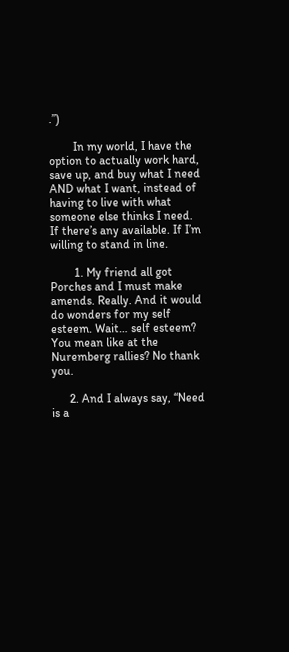.”)

        In my world, I have the option to actually work hard, save up, and buy what I need AND what I want, instead of having to live with what someone else thinks I need. If there’s any available. If I’m willing to stand in line.

        1. My friend all got Porches and I must make amends. Really. And it would do wonders for my self esteem. Wait… self esteem? You mean like at the Nuremberg rallies? No thank you.

      2. And I always say, “Need is a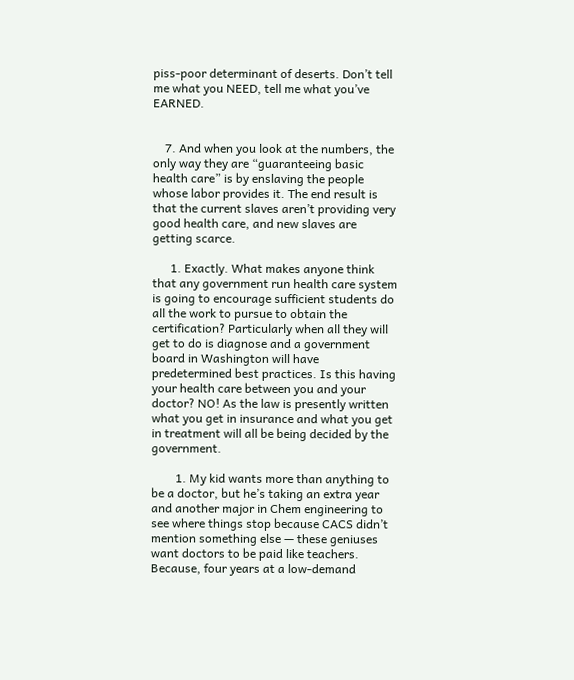piss-poor determinant of deserts. Don’t tell me what you NEED, tell me what you’ve EARNED.


    7. And when you look at the numbers, the only way they are “guaranteeing basic health care” is by enslaving the people whose labor provides it. The end result is that the current slaves aren’t providing very good health care, and new slaves are getting scarce.

      1. Exactly. What makes anyone think that any government run health care system is going to encourage sufficient students do all the work to pursue to obtain the certification? Particularly when all they will get to do is diagnose and a government board in Washington will have predetermined best practices. Is this having your health care between you and your doctor? NO! As the law is presently written what you get in insurance and what you get in treatment will all be being decided by the government.

        1. My kid wants more than anything to be a doctor, but he’s taking an extra year and another major in Chem engineering to see where things stop because CACS didn’t mention something else — these geniuses want doctors to be paid like teachers. Because, four years at a low-demand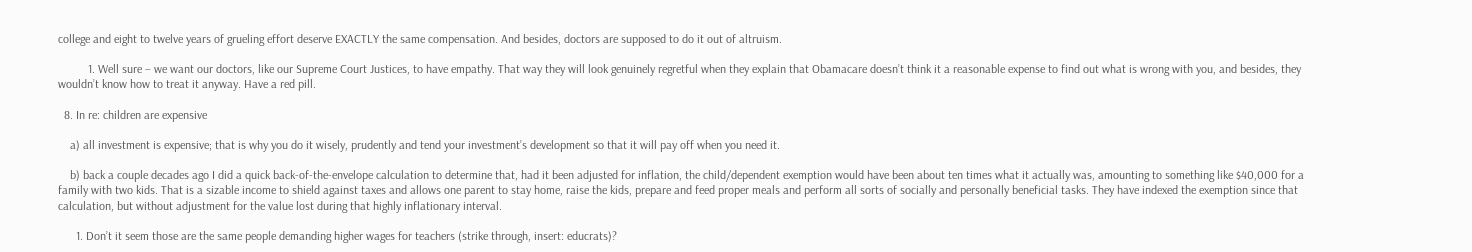college and eight to twelve years of grueling effort deserve EXACTLY the same compensation. And besides, doctors are supposed to do it out of altruism.

          1. Well sure – we want our doctors, like our Supreme Court Justices, to have empathy. That way they will look genuinely regretful when they explain that Obamacare doesn’t think it a reasonable expense to find out what is wrong with you, and besides, they wouldn’t know how to treat it anyway. Have a red pill.

  8. In re: children are expensive

    a) all investment is expensive; that is why you do it wisely, prudently and tend your investment’s development so that it will pay off when you need it.

    b) back a couple decades ago I did a quick back-of-the-envelope calculation to determine that, had it been adjusted for inflation, the child/dependent exemption would have been about ten times what it actually was, amounting to something like $40,000 for a family with two kids. That is a sizable income to shield against taxes and allows one parent to stay home, raise the kids, prepare and feed proper meals and perform all sorts of socially and personally beneficial tasks. They have indexed the exemption since that calculation, but without adjustment for the value lost during that highly inflationary interval.

      1. Don’t it seem those are the same people demanding higher wages for teachers (strike through, insert: educrats)?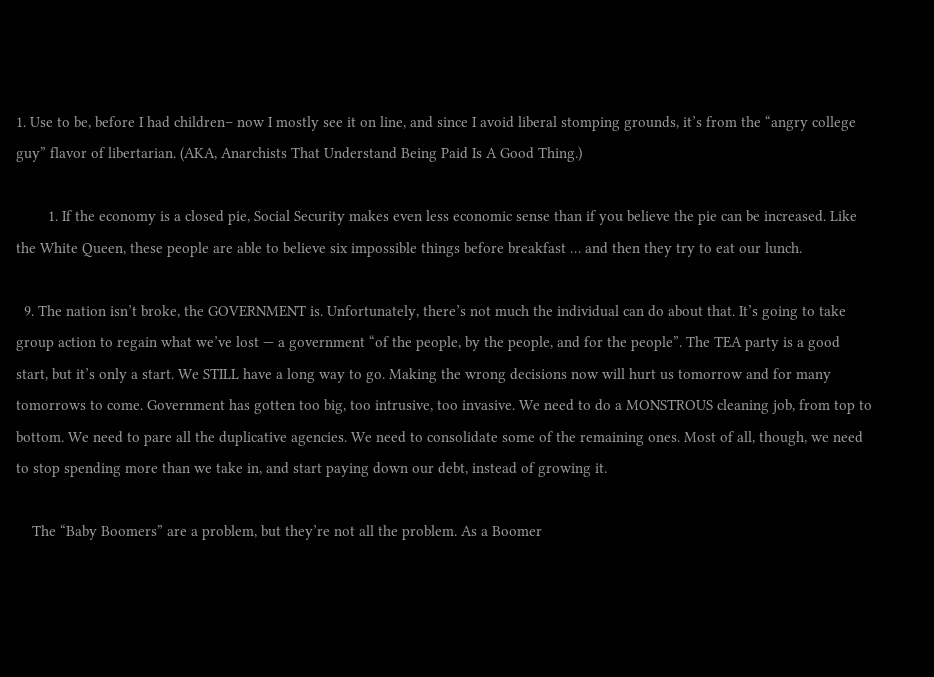1. Use to be, before I had children– now I mostly see it on line, and since I avoid liberal stomping grounds, it’s from the “angry college guy” flavor of libertarian. (AKA, Anarchists That Understand Being Paid Is A Good Thing.)

        1. If the economy is a closed pie, Social Security makes even less economic sense than if you believe the pie can be increased. Like the White Queen, these people are able to believe six impossible things before breakfast … and then they try to eat our lunch.

  9. The nation isn’t broke, the GOVERNMENT is. Unfortunately, there’s not much the individual can do about that. It’s going to take group action to regain what we’ve lost — a government “of the people, by the people, and for the people”. The TEA party is a good start, but it’s only a start. We STILL have a long way to go. Making the wrong decisions now will hurt us tomorrow and for many tomorrows to come. Government has gotten too big, too intrusive, too invasive. We need to do a MONSTROUS cleaning job, from top to bottom. We need to pare all the duplicative agencies. We need to consolidate some of the remaining ones. Most of all, though, we need to stop spending more than we take in, and start paying down our debt, instead of growing it.

    The “Baby Boomers” are a problem, but they’re not all the problem. As a Boomer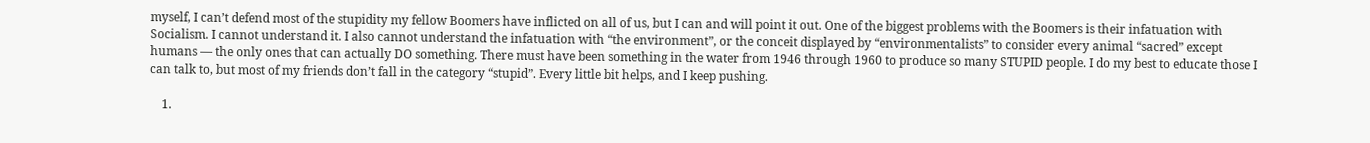myself, I can’t defend most of the stupidity my fellow Boomers have inflicted on all of us, but I can and will point it out. One of the biggest problems with the Boomers is their infatuation with Socialism. I cannot understand it. I also cannot understand the infatuation with “the environment”, or the conceit displayed by “environmentalists” to consider every animal “sacred” except humans — the only ones that can actually DO something. There must have been something in the water from 1946 through 1960 to produce so many STUPID people. I do my best to educate those I can talk to, but most of my friends don’t fall in the category “stupid”. Every little bit helps, and I keep pushing.

    1.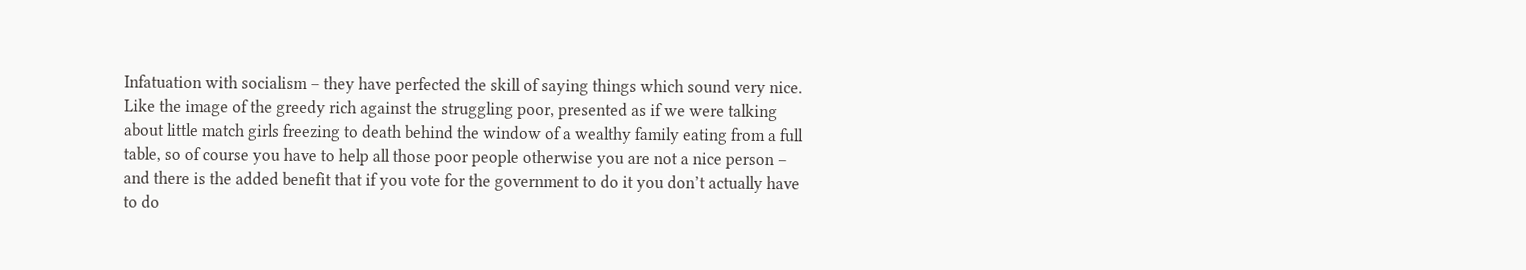Infatuation with socialism – they have perfected the skill of saying things which sound very nice. Like the image of the greedy rich against the struggling poor, presented as if we were talking about little match girls freezing to death behind the window of a wealthy family eating from a full table, so of course you have to help all those poor people otherwise you are not a nice person – and there is the added benefit that if you vote for the government to do it you don’t actually have to do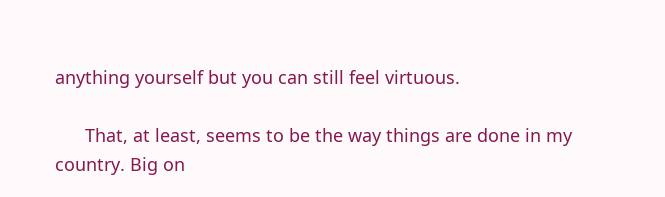anything yourself but you can still feel virtuous.

      That, at least, seems to be the way things are done in my country. Big on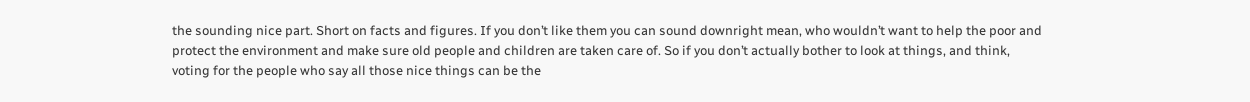the sounding nice part. Short on facts and figures. If you don’t like them you can sound downright mean, who wouldn’t want to help the poor and protect the environment and make sure old people and children are taken care of. So if you don’t actually bother to look at things, and think, voting for the people who say all those nice things can be the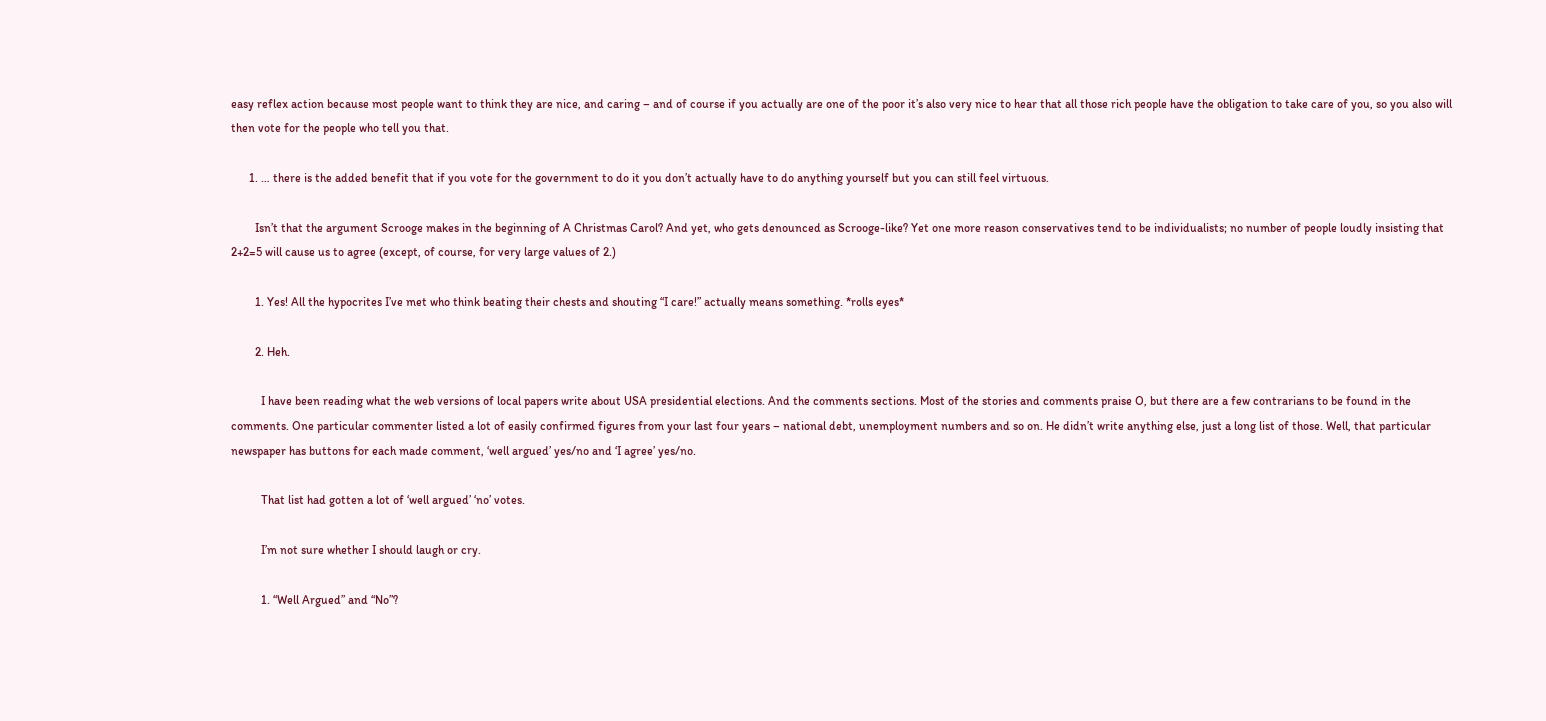easy reflex action because most people want to think they are nice, and caring – and of course if you actually are one of the poor it’s also very nice to hear that all those rich people have the obligation to take care of you, so you also will then vote for the people who tell you that.

      1. … there is the added benefit that if you vote for the government to do it you don’t actually have to do anything yourself but you can still feel virtuous.

        Isn’t that the argument Scrooge makes in the beginning of A Christmas Carol? And yet, who gets denounced as Scrooge-like? Yet one more reason conservatives tend to be individualists; no number of people loudly insisting that 2+2=5 will cause us to agree (except, of course, for very large values of 2.)

        1. Yes! All the hypocrites I’ve met who think beating their chests and shouting “I care!” actually means something. *rolls eyes*

        2. Heh.

          I have been reading what the web versions of local papers write about USA presidential elections. And the comments sections. Most of the stories and comments praise O, but there are a few contrarians to be found in the comments. One particular commenter listed a lot of easily confirmed figures from your last four years – national debt, unemployment numbers and so on. He didn’t write anything else, just a long list of those. Well, that particular newspaper has buttons for each made comment, ‘well argued’ yes/no and ‘I agree’ yes/no.

          That list had gotten a lot of ‘well argued’ ‘no’ votes.

          I’m not sure whether I should laugh or cry.

          1. “Well Argued” and “No”?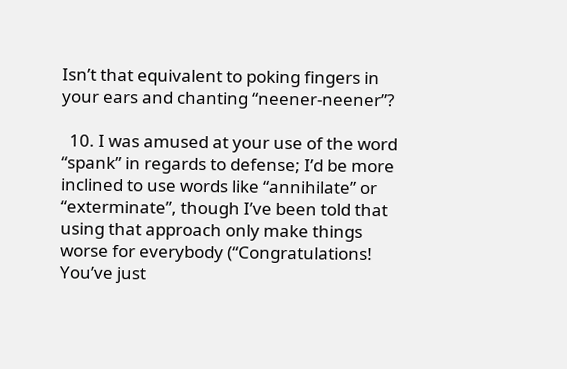Isn’t that equivalent to poking fingers in your ears and chanting “neener-neener”?

  10. I was amused at your use of the word “spank” in regards to defense; I’d be more inclined to use words like “annihilate” or “exterminate”, though I’ve been told that using that approach only make things worse for everybody (“Congratulations! You’ve just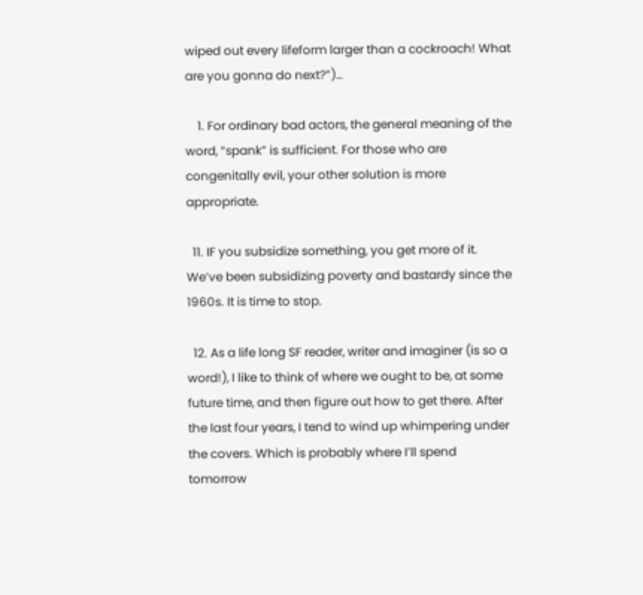wiped out every lifeform larger than a cockroach! What are you gonna do next?”)…

    1. For ordinary bad actors, the general meaning of the word, “spank” is sufficient. For those who are congenitally evil, your other solution is more appropriate.

  11. IF you subsidize something, you get more of it. We’ve been subsidizing poverty and bastardy since the 1960s. It is time to stop.

  12. As a life long SF reader, writer and imaginer (is so a word!), I like to think of where we ought to be, at some future time, and then figure out how to get there. After the last four years, I tend to wind up whimpering under the covers. Which is probably where I’ll spend tomorrow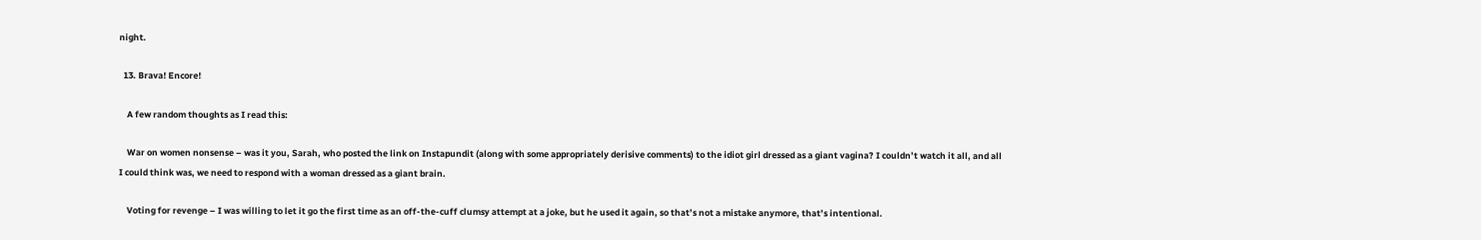night.

  13. Brava! Encore!

    A few random thoughts as I read this:

    War on women nonsense – was it you, Sarah, who posted the link on Instapundit (along with some appropriately derisive comments) to the idiot girl dressed as a giant vagina? I couldn’t watch it all, and all I could think was, we need to respond with a woman dressed as a giant brain.

    Voting for revenge – I was willing to let it go the first time as an off-the-cuff clumsy attempt at a joke, but he used it again, so that’s not a mistake anymore, that’s intentional.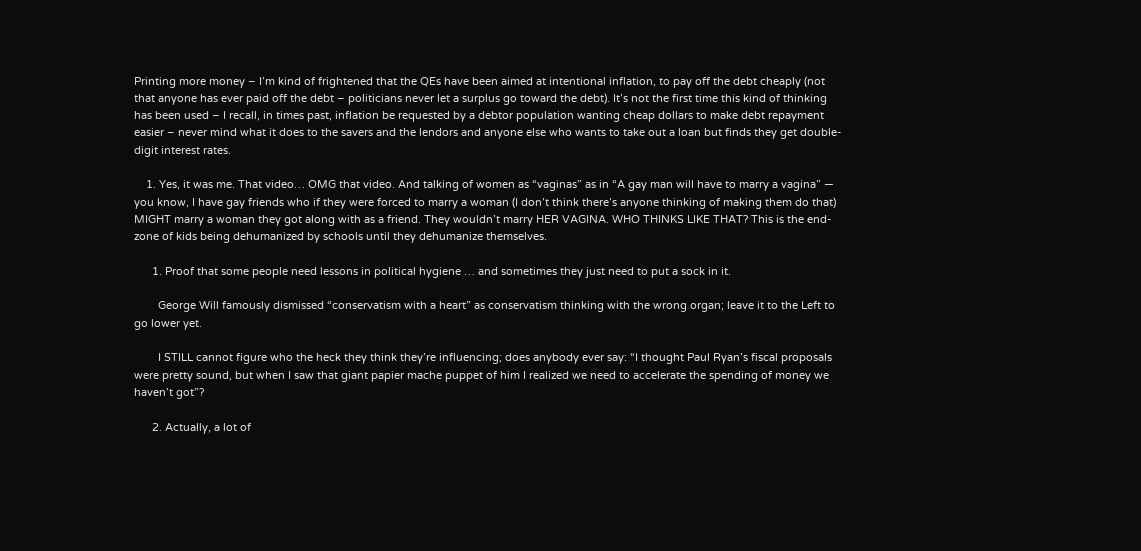Printing more money – I’m kind of frightened that the QEs have been aimed at intentional inflation, to pay off the debt cheaply (not that anyone has ever paid off the debt – politicians never let a surplus go toward the debt). It’s not the first time this kind of thinking has been used – I recall, in times past, inflation be requested by a debtor population wanting cheap dollars to make debt repayment easier – never mind what it does to the savers and the lendors and anyone else who wants to take out a loan but finds they get double-digit interest rates.

    1. Yes, it was me. That video… OMG that video. And talking of women as “vaginas” as in “A gay man will have to marry a vagina” — you know, I have gay friends who if they were forced to marry a woman (I don’t think there’s anyone thinking of making them do that) MIGHT marry a woman they got along with as a friend. They wouldn’t marry HER VAGINA. WHO THINKS LIKE THAT? This is the end-zone of kids being dehumanized by schools until they dehumanize themselves.

      1. Proof that some people need lessons in political hygiene … and sometimes they just need to put a sock in it.

        George Will famously dismissed “conservatism with a heart” as conservatism thinking with the wrong organ; leave it to the Left to go lower yet.

        I STILL cannot figure who the heck they think they’re influencing; does anybody ever say: “I thought Paul Ryan’s fiscal proposals were pretty sound, but when I saw that giant papier mache puppet of him I realized we need to accelerate the spending of money we haven’t got”?

      2. Actually, a lot of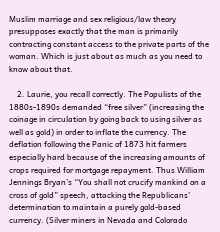Muslim marriage and sex religious/law theory presupposes exactly that the man is primarily contracting constant access to the private parts of the woman. Which is just about as much as you need to know about that.

    2. Laurie, you recall correctly. The Populists of the 1880s-1890s demanded “free silver” (increasing the coinage in circulation by going back to using silver as well as gold) in order to inflate the currency. The deflation following the Panic of 1873 hit farmers especially hard because of the increasing amounts of crops required for mortgage repayment. Thus William Jennings Bryan’s “You shall not crucify mankind on a cross of gold” speech, attacking the Republicans’ determination to maintain a purely gold-based currency. (Silver miners in Nevada and Colorado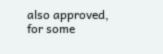also approved, for some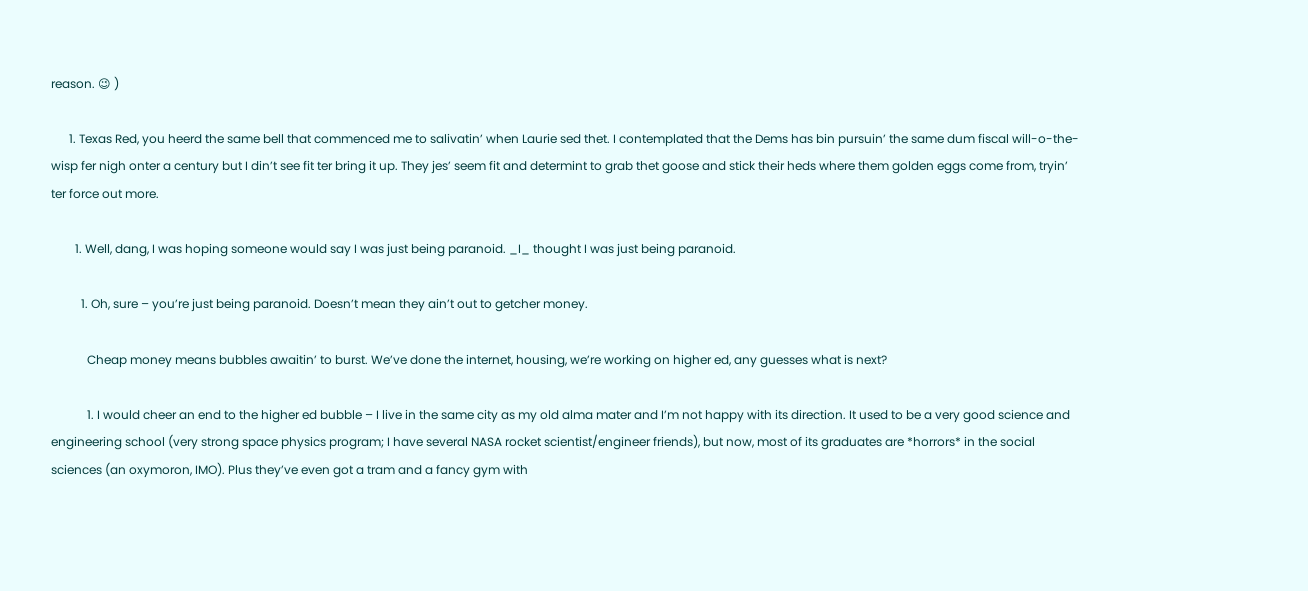reason. 😉 )

      1. Texas Red, you heerd the same bell that commenced me to salivatin’ when Laurie sed thet. I contemplated that the Dems has bin pursuin’ the same dum fiscal will-o-the-wisp fer nigh onter a century but I din’t see fit ter bring it up. They jes’ seem fit and determint to grab thet goose and stick their heds where them golden eggs come from, tryin’ ter force out more.

        1. Well, dang, I was hoping someone would say I was just being paranoid. _I_ thought I was just being paranoid.

          1. Oh, sure – you’re just being paranoid. Doesn’t mean they ain’t out to getcher money.

            Cheap money means bubbles awaitin’ to burst. We’ve done the internet, housing, we’re working on higher ed, any guesses what is next?

            1. I would cheer an end to the higher ed bubble – I live in the same city as my old alma mater and I’m not happy with its direction. It used to be a very good science and engineering school (very strong space physics program; I have several NASA rocket scientist/engineer friends), but now, most of its graduates are *horrors* in the social sciences (an oxymoron, IMO). Plus they’ve even got a tram and a fancy gym with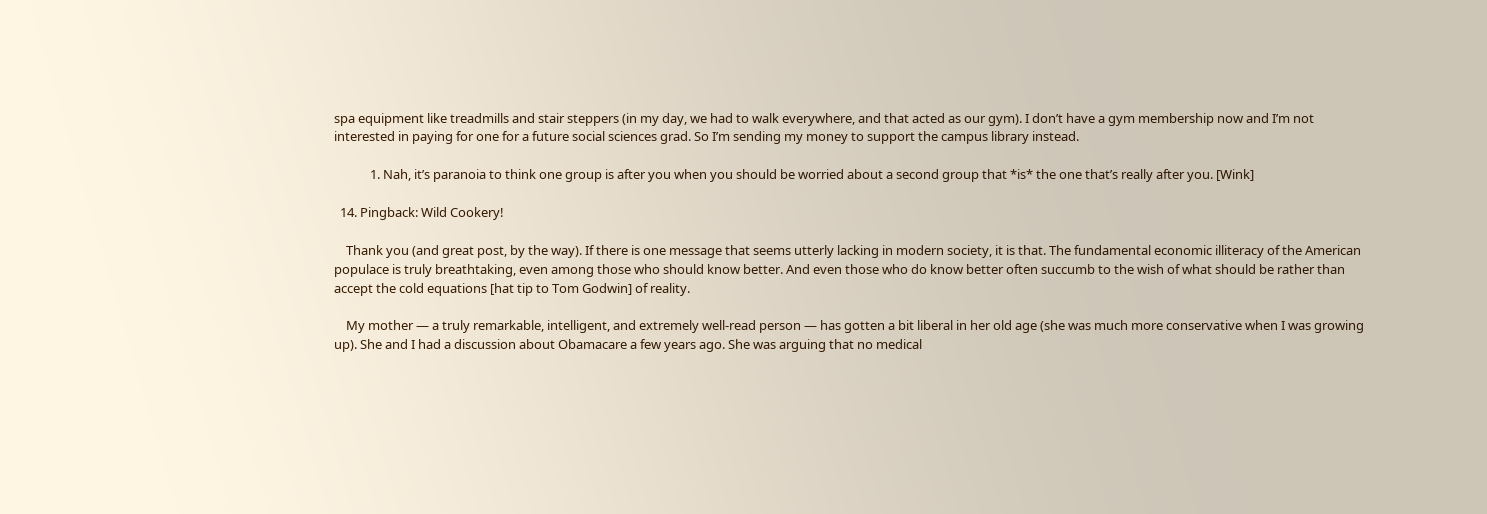spa equipment like treadmills and stair steppers (in my day, we had to walk everywhere, and that acted as our gym). I don’t have a gym membership now and I’m not interested in paying for one for a future social sciences grad. So I’m sending my money to support the campus library instead.

            1. Nah, it’s paranoia to think one group is after you when you should be worried about a second group that *is* the one that’s really after you. [Wink]

  14. Pingback: Wild Cookery!

    Thank you (and great post, by the way). If there is one message that seems utterly lacking in modern society, it is that. The fundamental economic illiteracy of the American populace is truly breathtaking, even among those who should know better. And even those who do know better often succumb to the wish of what should be rather than accept the cold equations [hat tip to Tom Godwin] of reality.

    My mother — a truly remarkable, intelligent, and extremely well-read person — has gotten a bit liberal in her old age (she was much more conservative when I was growing up). She and I had a discussion about Obamacare a few years ago. She was arguing that no medical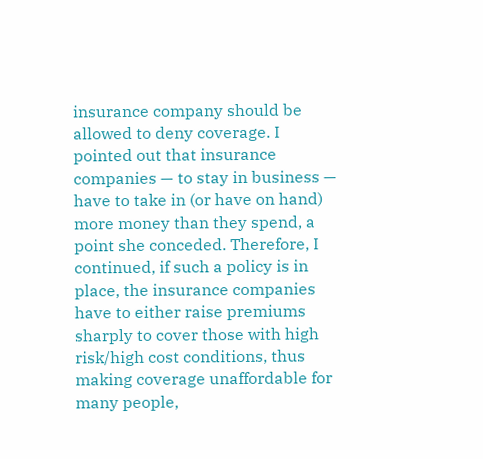insurance company should be allowed to deny coverage. I pointed out that insurance companies — to stay in business — have to take in (or have on hand) more money than they spend, a point she conceded. Therefore, I continued, if such a policy is in place, the insurance companies have to either raise premiums sharply to cover those with high risk/high cost conditions, thus making coverage unaffordable for many people,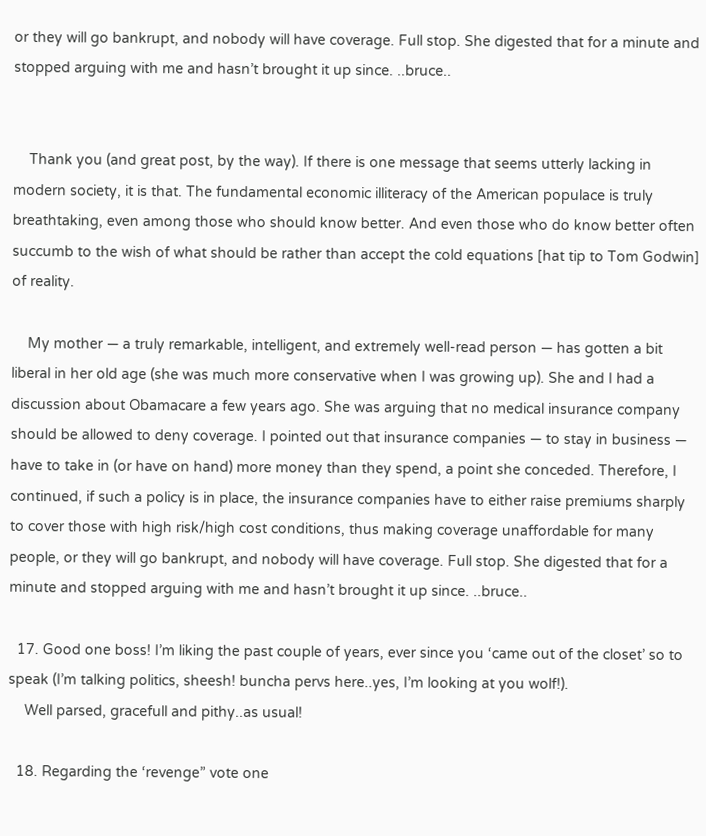or they will go bankrupt, and nobody will have coverage. Full stop. She digested that for a minute and stopped arguing with me and hasn’t brought it up since. ..bruce..


    Thank you (and great post, by the way). If there is one message that seems utterly lacking in modern society, it is that. The fundamental economic illiteracy of the American populace is truly breathtaking, even among those who should know better. And even those who do know better often succumb to the wish of what should be rather than accept the cold equations [hat tip to Tom Godwin] of reality.

    My mother — a truly remarkable, intelligent, and extremely well-read person — has gotten a bit liberal in her old age (she was much more conservative when I was growing up). She and I had a discussion about Obamacare a few years ago. She was arguing that no medical insurance company should be allowed to deny coverage. I pointed out that insurance companies — to stay in business — have to take in (or have on hand) more money than they spend, a point she conceded. Therefore, I continued, if such a policy is in place, the insurance companies have to either raise premiums sharply to cover those with high risk/high cost conditions, thus making coverage unaffordable for many people, or they will go bankrupt, and nobody will have coverage. Full stop. She digested that for a minute and stopped arguing with me and hasn’t brought it up since. ..bruce..

  17. Good one boss! I’m liking the past couple of years, ever since you ‘came out of the closet’ so to speak (I’m talking politics, sheesh! buncha pervs here..yes, I’m looking at you wolf!).
    Well parsed, gracefull and pithy..as usual!

  18. Regarding the ‘revenge” vote one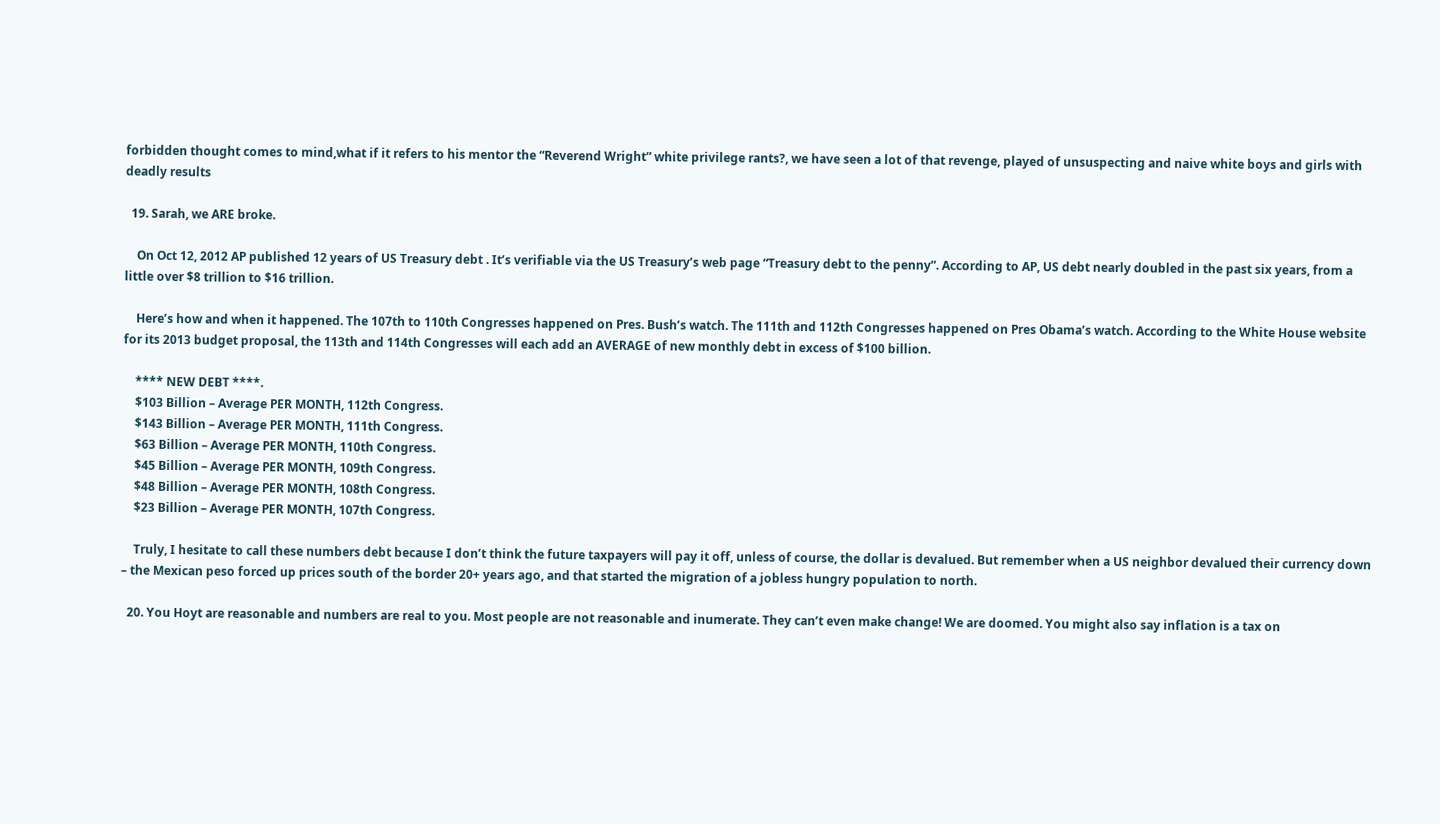forbidden thought comes to mind,what if it refers to his mentor the “Reverend Wright” white privilege rants?, we have seen a lot of that revenge, played of unsuspecting and naive white boys and girls with deadly results

  19. Sarah, we ARE broke.

    On Oct 12, 2012 AP published 12 years of US Treasury debt . It’s verifiable via the US Treasury’s web page “Treasury debt to the penny”. According to AP, US debt nearly doubled in the past six years, from a little over $8 trillion to $16 trillion.

    Here’s how and when it happened. The 107th to 110th Congresses happened on Pres. Bush’s watch. The 111th and 112th Congresses happened on Pres Obama’s watch. According to the White House website for its 2013 budget proposal, the 113th and 114th Congresses will each add an AVERAGE of new monthly debt in excess of $100 billion.

    **** NEW DEBT ****.
    $103 Billion – Average PER MONTH, 112th Congress.
    $143 Billion – Average PER MONTH, 111th Congress.
    $63 Billion – Average PER MONTH, 110th Congress.
    $45 Billion – Average PER MONTH, 109th Congress.
    $48 Billion – Average PER MONTH, 108th Congress.
    $23 Billion – Average PER MONTH, 107th Congress.

    Truly, I hesitate to call these numbers debt because I don’t think the future taxpayers will pay it off, unless of course, the dollar is devalued. But remember when a US neighbor devalued their currency down – the Mexican peso forced up prices south of the border 20+ years ago, and that started the migration of a jobless hungry population to north.

  20. You Hoyt are reasonable and numbers are real to you. Most people are not reasonable and inumerate. They can’t even make change! We are doomed. You might also say inflation is a tax on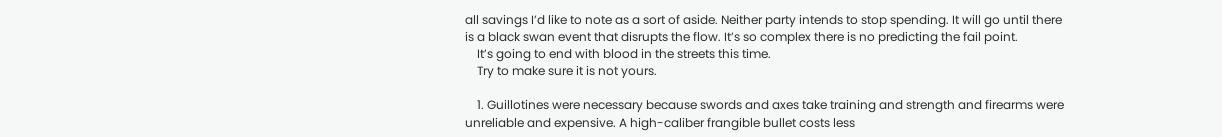all savings I’d like to note as a sort of aside. Neither party intends to stop spending. It will go until there is a black swan event that disrupts the flow. It’s so complex there is no predicting the fail point.
    It’s going to end with blood in the streets this time.
    Try to make sure it is not yours.

    1. Guillotines were necessary because swords and axes take training and strength and firearms were unreliable and expensive. A high-caliber frangible bullet costs less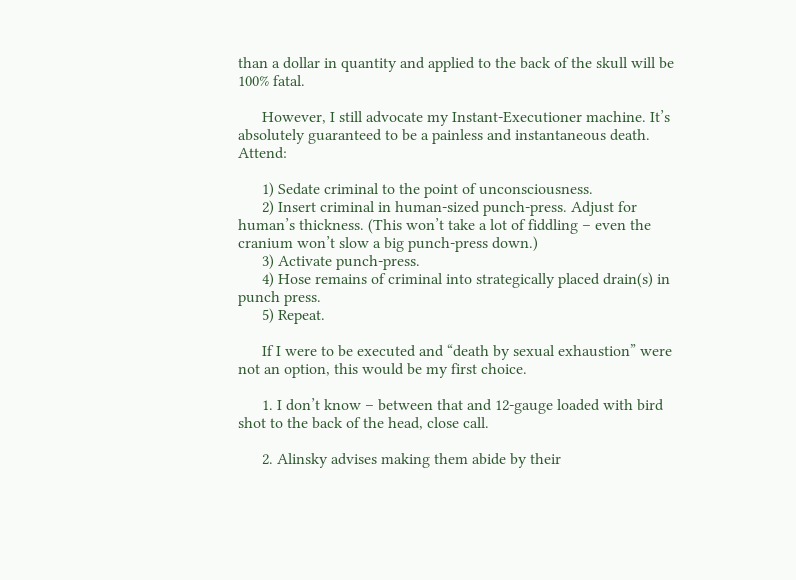than a dollar in quantity and applied to the back of the skull will be 100% fatal.

      However, I still advocate my Instant-Executioner machine. It’s absolutely guaranteed to be a painless and instantaneous death. Attend:

      1) Sedate criminal to the point of unconsciousness.
      2) Insert criminal in human-sized punch-press. Adjust for human’s thickness. (This won’t take a lot of fiddling – even the cranium won’t slow a big punch-press down.)
      3) Activate punch-press.
      4) Hose remains of criminal into strategically placed drain(s) in punch press.
      5) Repeat.

      If I were to be executed and “death by sexual exhaustion” were not an option, this would be my first choice.

      1. I don’t know – between that and 12-gauge loaded with bird shot to the back of the head, close call.

      2. Alinsky advises making them abide by their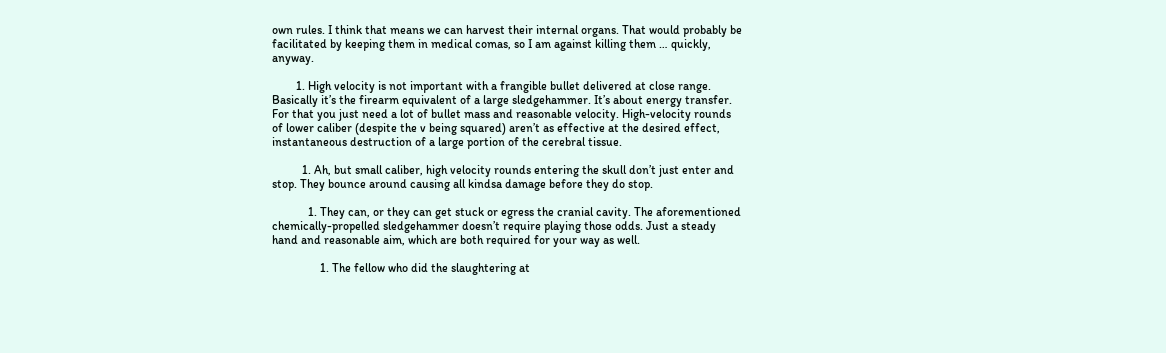own rules. I think that means we can harvest their internal organs. That would probably be facilitated by keeping them in medical comas, so I am against killing them … quickly, anyway.

        1. High velocity is not important with a frangible bullet delivered at close range. Basically it’s the firearm equivalent of a large sledgehammer. It’s about energy transfer. For that you just need a lot of bullet mass and reasonable velocity. High-velocity rounds of lower caliber (despite the v being squared) aren’t as effective at the desired effect, instantaneous destruction of a large portion of the cerebral tissue.

          1. Ah, but small caliber, high velocity rounds entering the skull don’t just enter and stop. They bounce around causing all kindsa damage before they do stop.

            1. They can, or they can get stuck or egress the cranial cavity. The aforementioned chemically-propelled sledgehammer doesn’t require playing those odds. Just a steady hand and reasonable aim, which are both required for your way as well.

                1. The fellow who did the slaughtering at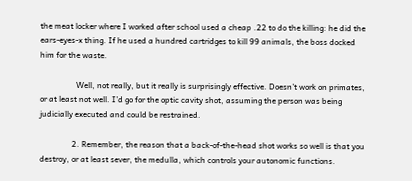the meat locker where I worked after school used a cheap .22 to do the killing: he did the ears-eyes-x thing. If he used a hundred cartridges to kill 99 animals, the boss docked him for the waste.

                  Well, not really, but it really is surprisingly effective. Doesn’t work on primates, or at least not well. I’d go for the optic cavity shot, assuming the person was being judicially executed and could be restrained.

                2. Remember, the reason that a back-of-the-head shot works so well is that you destroy, or at least sever, the medulla, which controls your autonomic functions.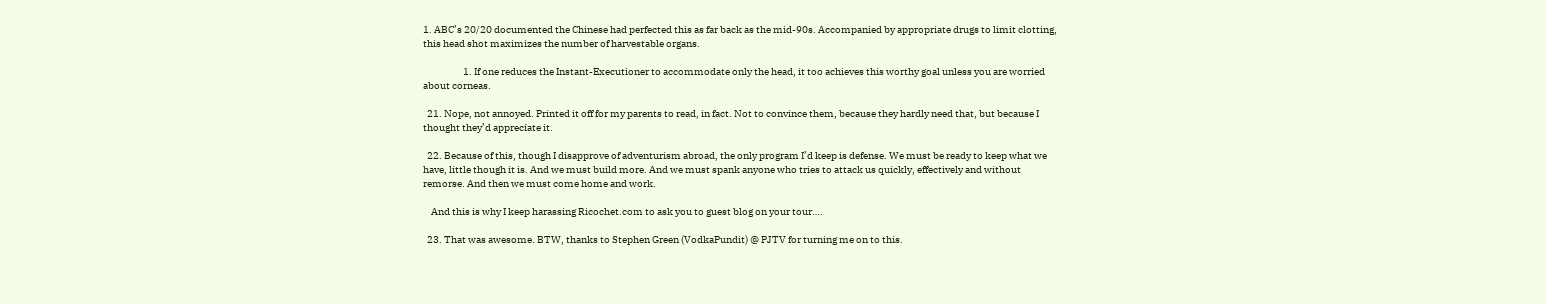1. ABC’s 20/20 documented the Chinese had perfected this as far back as the mid-90s. Accompanied by appropriate drugs to limit clotting, this head shot maximizes the number of harvestable organs.

                    1. If one reduces the Instant-Executioner to accommodate only the head, it too achieves this worthy goal unless you are worried about corneas.

  21. Nope, not annoyed. Printed it off for my parents to read, in fact. Not to convince them, because they hardly need that, but because I thought they’d appreciate it.

  22. Because of this, though I disapprove of adventurism abroad, the only program I’d keep is defense. We must be ready to keep what we have, little though it is. And we must build more. And we must spank anyone who tries to attack us quickly, effectively and without remorse. And then we must come home and work.

    And this is why I keep harassing Ricochet.com to ask you to guest blog on your tour….

  23. That was awesome. BTW, thanks to Stephen Green (VodkaPundit) @ PJTV for turning me on to this.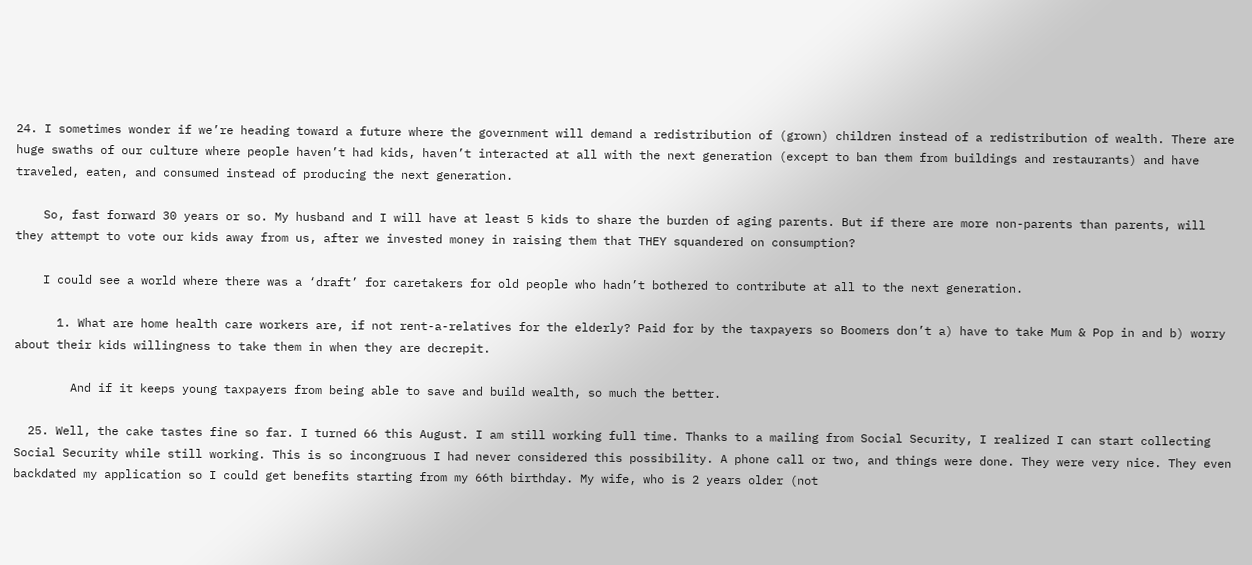24. I sometimes wonder if we’re heading toward a future where the government will demand a redistribution of (grown) children instead of a redistribution of wealth. There are huge swaths of our culture where people haven’t had kids, haven’t interacted at all with the next generation (except to ban them from buildings and restaurants) and have traveled, eaten, and consumed instead of producing the next generation.

    So, fast forward 30 years or so. My husband and I will have at least 5 kids to share the burden of aging parents. But if there are more non-parents than parents, will they attempt to vote our kids away from us, after we invested money in raising them that THEY squandered on consumption?

    I could see a world where there was a ‘draft’ for caretakers for old people who hadn’t bothered to contribute at all to the next generation.

      1. What are home health care workers are, if not rent-a-relatives for the elderly? Paid for by the taxpayers so Boomers don’t a) have to take Mum & Pop in and b) worry about their kids willingness to take them in when they are decrepit.

        And if it keeps young taxpayers from being able to save and build wealth, so much the better.

  25. Well, the cake tastes fine so far. I turned 66 this August. I am still working full time. Thanks to a mailing from Social Security, I realized I can start collecting Social Security while still working. This is so incongruous I had never considered this possibility. A phone call or two, and things were done. They were very nice. They even backdated my application so I could get benefits starting from my 66th birthday. My wife, who is 2 years older (not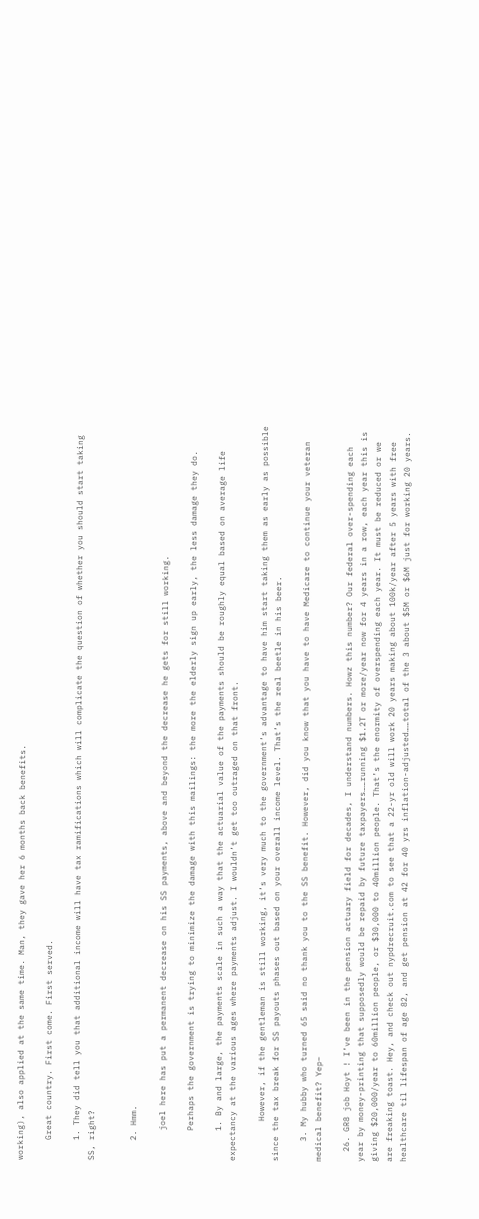working), also applied at the same time. Man, they gave her 6 months back benefits.

    Great country. First come. First served.

    1. They did tell you that additional income will have tax ramifications which will complicate the question of whether you should start taking SS, right?


    2. Hmm.

      joel here has put a permanent decrease on his SS payments, above and beyond the decrease he gets for still working.

      Perhaps the government is trying to minimize the damage with this mailings: the more the elderly sign up early, the less damage they do.

      1. By and large, the payments scale in such a way that the actuarial value of the payments should be roughly equal based on average life expectancy at the various ages where payments adjust. I wouldn’t get too outraged on that front.

        However, if the gentleman is still working, it’s very much to the government’s advantage to have him start taking them as early as possible since the tax break for SS payouts phases out based on your overall income level. That’s the real beetle in his beer.

    3. My hubby who turned 65 said no thank you to the SS benefit. However, did you know that you have to have Medicare to continue your veteran medical benefit? Yep–

  26. GR8 job Hoyt ! I’ve been in the pension actuary field for decades, I understand numbers. Howz this number? Our federal over-spending each year by money-printing that supposedly would be repaid by future taxpayers……running $1.2T or more/year now for 4 years in a row, each year this is giving $20,000/year to 60million people, or $30,000 to 40million people. That’s the enormity of overspending each year. It must be reduced or we are freaking toast. Hey, and check out nypdrecruit.com to see that a 22-yr old will work 20 years making about 100k/year after 5 years with free healthcare til lifespan of age 82, and get pension at 42 for 40 yrs inflation-adjusted……total of the 3 about $5M or $6M just for working 20 years.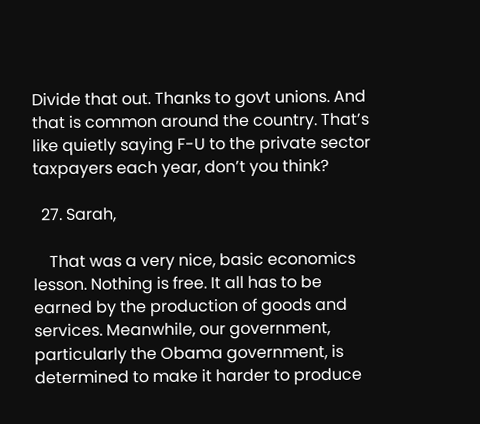Divide that out. Thanks to govt unions. And that is common around the country. That’s like quietly saying F-U to the private sector taxpayers each year, don’t you think?

  27. Sarah,

    That was a very nice, basic economics lesson. Nothing is free. It all has to be earned by the production of goods and services. Meanwhile, our government, particularly the Obama government, is determined to make it harder to produce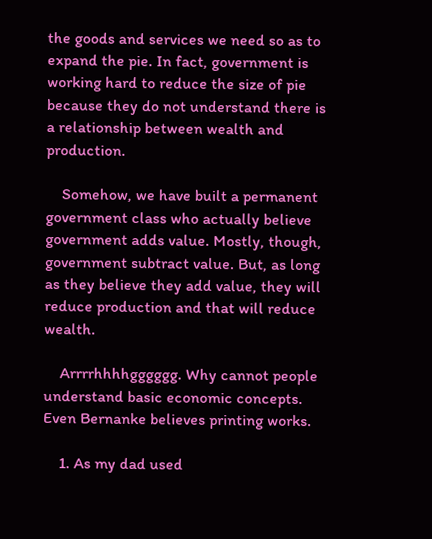the goods and services we need so as to expand the pie. In fact, government is working hard to reduce the size of pie because they do not understand there is a relationship between wealth and production.

    Somehow, we have built a permanent government class who actually believe government adds value. Mostly, though, government subtract value. But, as long as they believe they add value, they will reduce production and that will reduce wealth.

    Arrrrhhhhgggggg. Why cannot people understand basic economic concepts. Even Bernanke believes printing works.

    1. As my dad used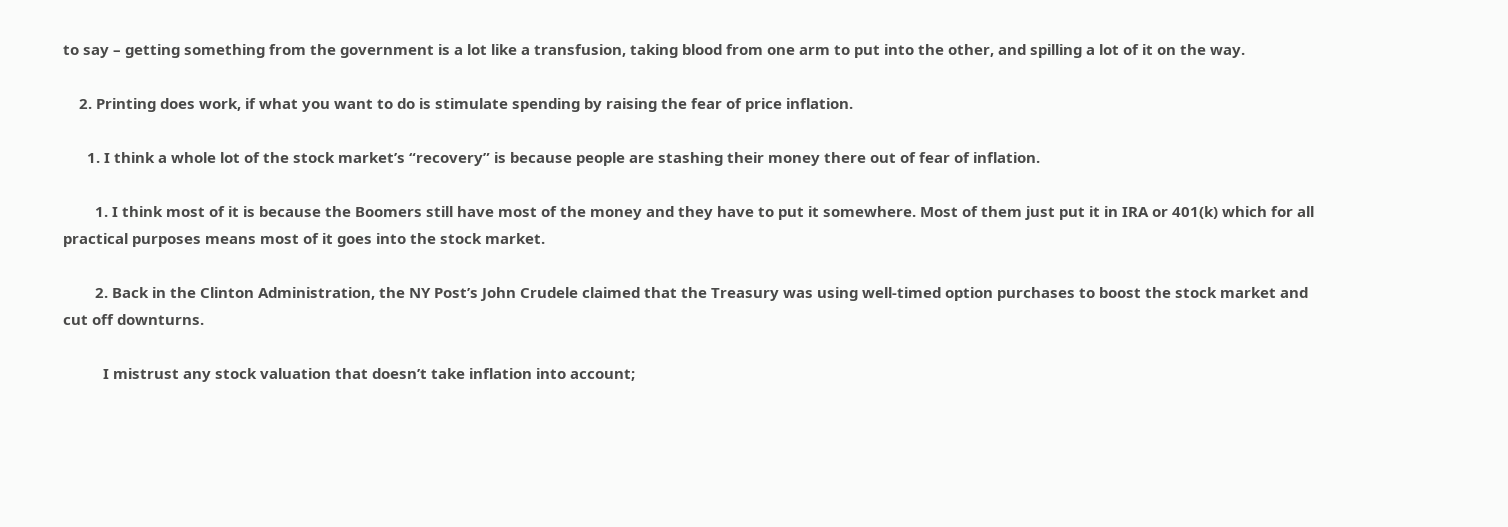to say – getting something from the government is a lot like a transfusion, taking blood from one arm to put into the other, and spilling a lot of it on the way.

    2. Printing does work, if what you want to do is stimulate spending by raising the fear of price inflation.

      1. I think a whole lot of the stock market’s “recovery” is because people are stashing their money there out of fear of inflation.

        1. I think most of it is because the Boomers still have most of the money and they have to put it somewhere. Most of them just put it in IRA or 401(k) which for all practical purposes means most of it goes into the stock market.

        2. Back in the Clinton Administration, the NY Post’s John Crudele claimed that the Treasury was using well-timed option purchases to boost the stock market and cut off downturns.

          I mistrust any stock valuation that doesn’t take inflation into account;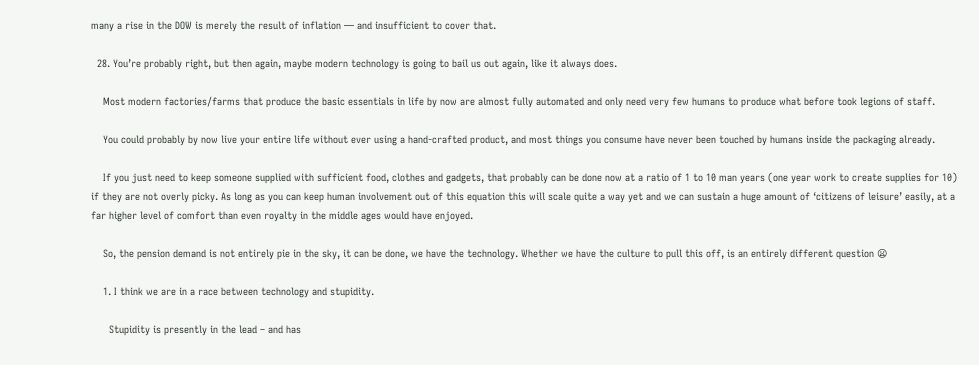many a rise in the DOW is merely the result of inflation — and insufficient to cover that.

  28. You’re probably right, but then again, maybe modern technology is going to bail us out again, like it always does.

    Most modern factories/farms that produce the basic essentials in life by now are almost fully automated and only need very few humans to produce what before took legions of staff.

    You could probably by now live your entire life without ever using a hand-crafted product, and most things you consume have never been touched by humans inside the packaging already.

    If you just need to keep someone supplied with sufficient food, clothes and gadgets, that probably can be done now at a ratio of 1 to 10 man years (one year work to create supplies for 10) if they are not overly picky. As long as you can keep human involvement out of this equation this will scale quite a way yet and we can sustain a huge amount of ‘citizens of leisure’ easily, at a far higher level of comfort than even royalty in the middle ages would have enjoyed.

    So, the pension demand is not entirely pie in the sky, it can be done, we have the technology. Whether we have the culture to pull this off, is an entirely different question 😦

    1. I think we are in a race between technology and stupidity.

      Stupidity is presently in the lead – and has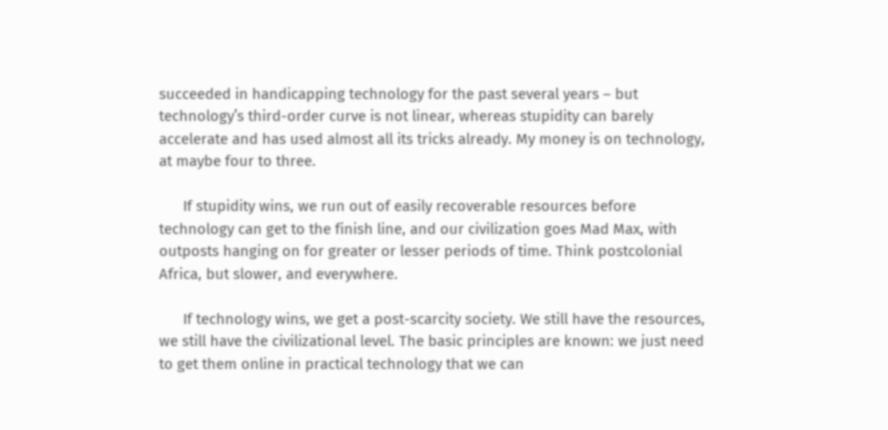succeeded in handicapping technology for the past several years – but technology’s third-order curve is not linear, whereas stupidity can barely accelerate and has used almost all its tricks already. My money is on technology, at maybe four to three.

      If stupidity wins, we run out of easily recoverable resources before technology can get to the finish line, and our civilization goes Mad Max, with outposts hanging on for greater or lesser periods of time. Think postcolonial Africa, but slower, and everywhere.

      If technology wins, we get a post-scarcity society. We still have the resources, we still have the civilizational level. The basic principles are known: we just need to get them online in practical technology that we can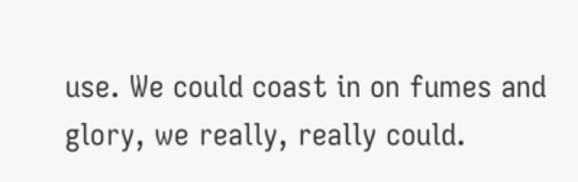use. We could coast in on fumes and glory, we really, really could.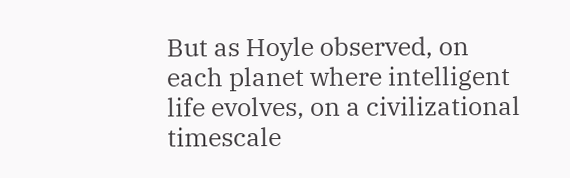But as Hoyle observed, on each planet where intelligent life evolves, on a civilizational timescale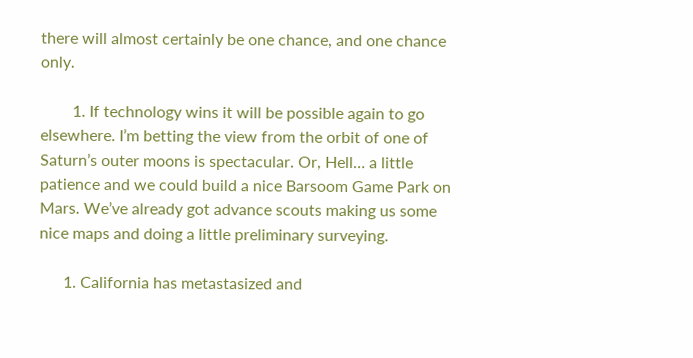there will almost certainly be one chance, and one chance only.

        1. If technology wins it will be possible again to go elsewhere. I’m betting the view from the orbit of one of Saturn’s outer moons is spectacular. Or, Hell… a little patience and we could build a nice Barsoom Game Park on Mars. We’ve already got advance scouts making us some nice maps and doing a little preliminary surveying.

      1. California has metastasized and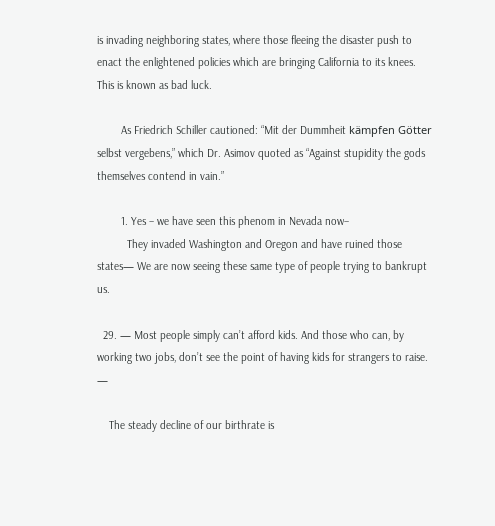is invading neighboring states, where those fleeing the disaster push to enact the enlightened policies which are bringing California to its knees. This is known as bad luck.

        As Friedrich Schiller cautioned: “Mit der Dummheit kämpfen Götter selbst vergebens,” which Dr. Asimov quoted as “Against stupidity the gods themselves contend in vain.”

        1. Yes – we have seen this phenom in Nevada now–
          They invaded Washington and Oregon and have ruined those states— We are now seeing these same type of people trying to bankrupt us.

  29. — Most people simply can’t afford kids. And those who can, by working two jobs, don’t see the point of having kids for strangers to raise. —

    The steady decline of our birthrate is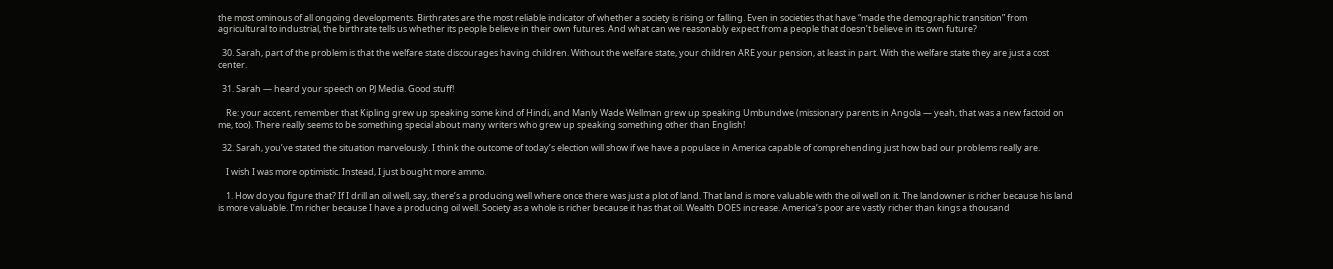the most ominous of all ongoing developments. Birthrates are the most reliable indicator of whether a society is rising or falling. Even in societies that have “made the demographic transition” from agricultural to industrial, the birthrate tells us whether its people believe in their own futures. And what can we reasonably expect from a people that doesn’t believe in its own future?

  30. Sarah, part of the problem is that the welfare state discourages having children. Without the welfare state, your children ARE your pension, at least in part. With the welfare state they are just a cost center.

  31. Sarah — heard your speech on PJ Media. Good stuff!

    Re: your accent, remember that Kipling grew up speaking some kind of Hindi, and Manly Wade Wellman grew up speaking Umbundwe (missionary parents in Angola — yeah, that was a new factoid on me, too). There really seems to be something special about many writers who grew up speaking something other than English!

  32. Sarah, you’ve stated the situation marvelously. I think the outcome of today’s election will show if we have a populace in America capable of comprehending just how bad our problems really are.

    I wish I was more optimistic. Instead, I just bought more ammo.

    1. How do you figure that? If I drill an oil well, say, there’s a producing well where once there was just a plot of land. That land is more valuable with the oil well on it. The landowner is richer because his land is more valuable. I’m richer because I have a producing oil well. Society as a whole is richer because it has that oil. Wealth DOES increase. America’s poor are vastly richer than kings a thousand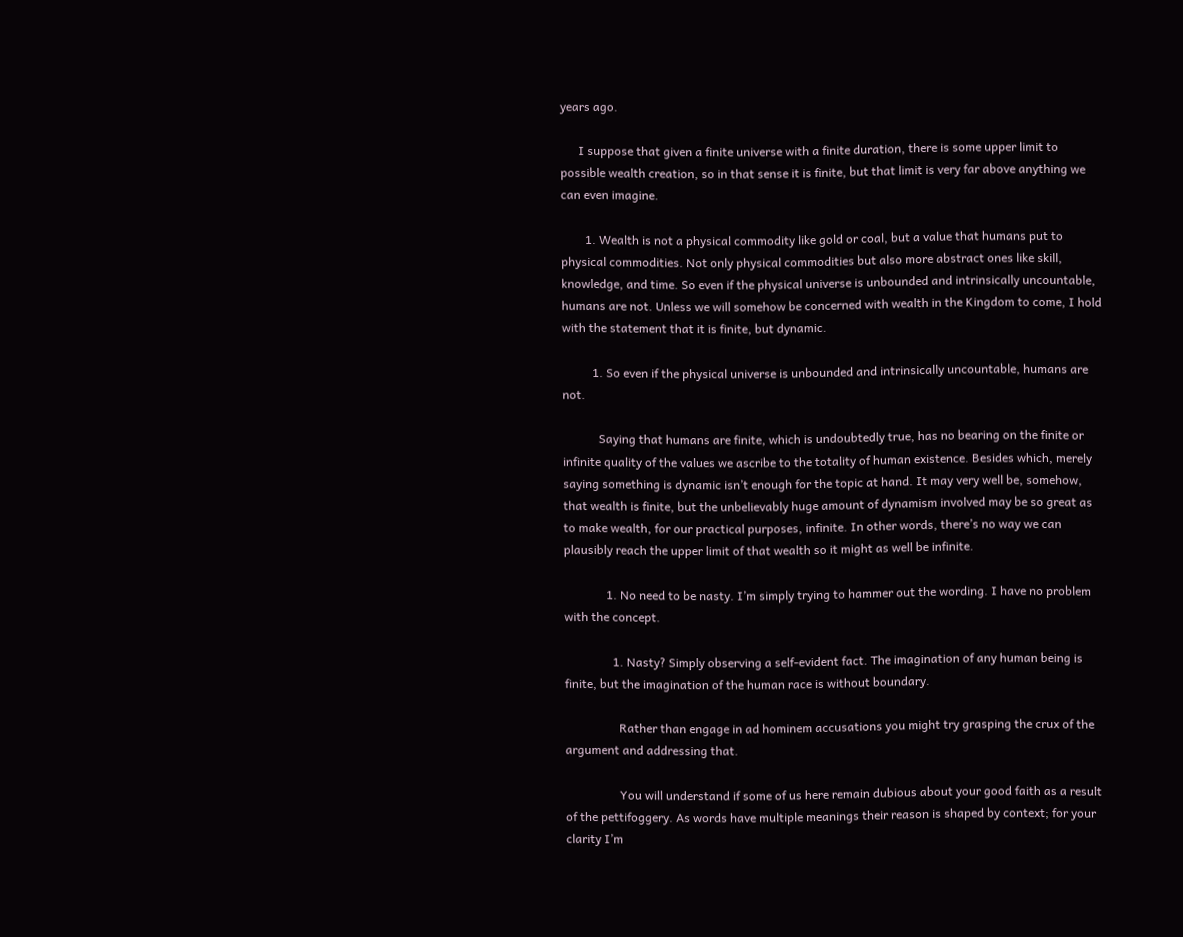years ago.

      I suppose that given a finite universe with a finite duration, there is some upper limit to possible wealth creation, so in that sense it is finite, but that limit is very far above anything we can even imagine.

        1. Wealth is not a physical commodity like gold or coal, but a value that humans put to physical commodities. Not only physical commodities but also more abstract ones like skill, knowledge, and time. So even if the physical universe is unbounded and intrinsically uncountable, humans are not. Unless we will somehow be concerned with wealth in the Kingdom to come, I hold with the statement that it is finite, but dynamic.

          1. So even if the physical universe is unbounded and intrinsically uncountable, humans are not.

            Saying that humans are finite, which is undoubtedly true, has no bearing on the finite or infinite quality of the values we ascribe to the totality of human existence. Besides which, merely saying something is dynamic isn’t enough for the topic at hand. It may very well be, somehow, that wealth is finite, but the unbelievably huge amount of dynamism involved may be so great as to make wealth, for our practical purposes, infinite. In other words, there’s no way we can plausibly reach the upper limit of that wealth so it might as well be infinite.

              1. No need to be nasty. I’m simply trying to hammer out the wording. I have no problem with the concept.

                1. Nasty? Simply observing a self-evident fact. The imagination of any human being is finite, but the imagination of the human race is without boundary.

                  Rather than engage in ad hominem accusations you might try grasping the crux of the argument and addressing that.

                  You will understand if some of us here remain dubious about your good faith as a result of the pettifoggery. As words have multiple meanings their reason is shaped by context; for your clarity I’m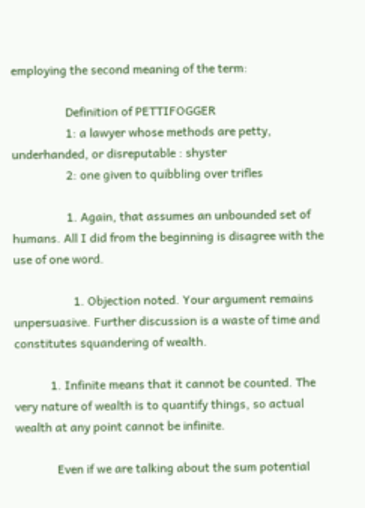employing the second meaning of the term:

                  Definition of PETTIFOGGER
                  1: a lawyer whose methods are petty, underhanded, or disreputable : shyster
                  2: one given to quibbling over trifles

                  1. Again, that assumes an unbounded set of humans. All I did from the beginning is disagree with the use of one word.

                    1. Objection noted. Your argument remains unpersuasive. Further discussion is a waste of time and constitutes squandering of wealth.

            1. Infinite means that it cannot be counted. The very nature of wealth is to quantify things, so actual wealth at any point cannot be infinite.

              Even if we are talking about the sum potential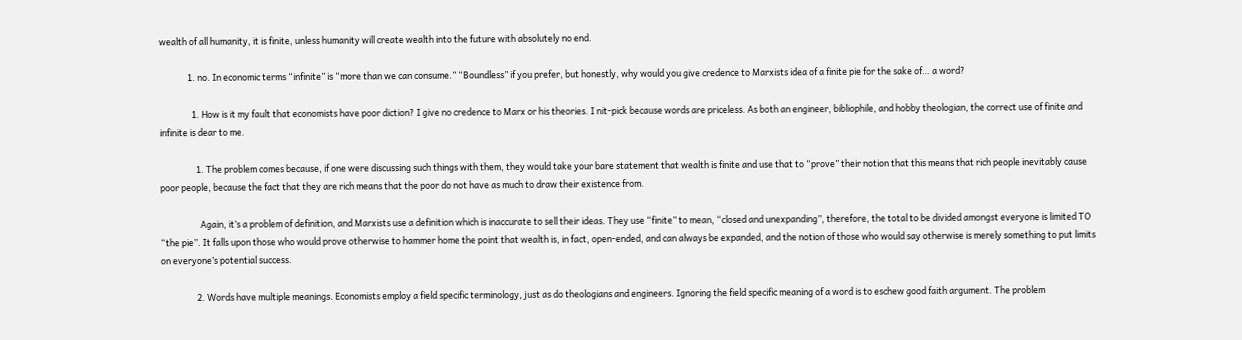wealth of all humanity, it is finite, unless humanity will create wealth into the future with absolutely no end.

              1. no. In economic terms “infinite” is “more than we can consume.” “Boundless” if you prefer, but honestly, why would you give credence to Marxists idea of a finite pie for the sake of… a word?

                1. How is it my fault that economists have poor diction? I give no credence to Marx or his theories. I nit-pick because words are priceless. As both an engineer, bibliophile, and hobby theologian, the correct use of finite and infinite is dear to me.

                  1. The problem comes because, if one were discussing such things with them, they would take your bare statement that wealth is finite and use that to “prove” their notion that this means that rich people inevitably cause poor people, because the fact that they are rich means that the poor do not have as much to draw their existence from.

                    Again, it’s a problem of definition, and Marxists use a definition which is inaccurate to sell their ideas. They use “finite” to mean, “closed and unexpanding”, therefore, the total to be divided amongst everyone is limited TO “the pie”. It falls upon those who would prove otherwise to hammer home the point that wealth is, in fact, open-ended, and can always be expanded, and the notion of those who would say otherwise is merely something to put limits on everyone’s potential success.

                  2. Words have multiple meanings. Economists employ a field specific terminology, just as do theologians and engineers. Ignoring the field specific meaning of a word is to eschew good faith argument. The problem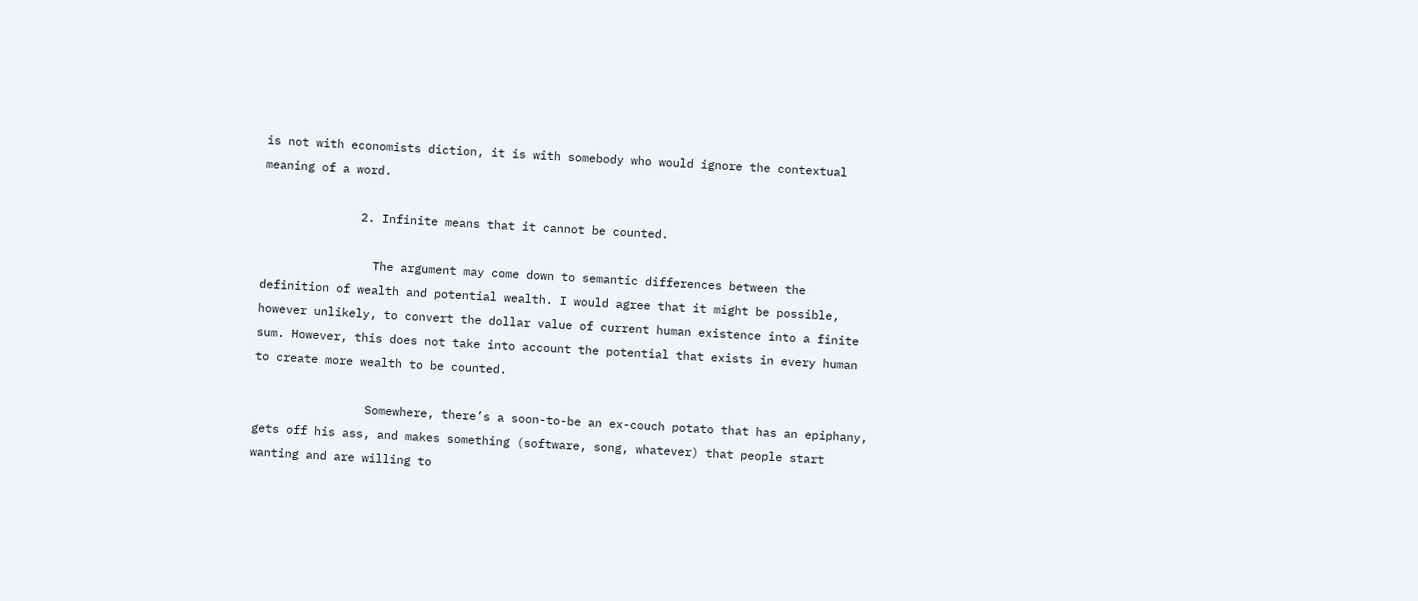is not with economists diction, it is with somebody who would ignore the contextual meaning of a word.

              2. Infinite means that it cannot be counted.

                The argument may come down to semantic differences between the definition of wealth and potential wealth. I would agree that it might be possible, however unlikely, to convert the dollar value of current human existence into a finite sum. However, this does not take into account the potential that exists in every human to create more wealth to be counted.

                Somewhere, there’s a soon-to-be an ex-couch potato that has an epiphany, gets off his ass, and makes something (software, song, whatever) that people start wanting and are willing to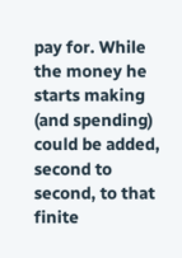pay for. While the money he starts making (and spending) could be added, second to second, to that finite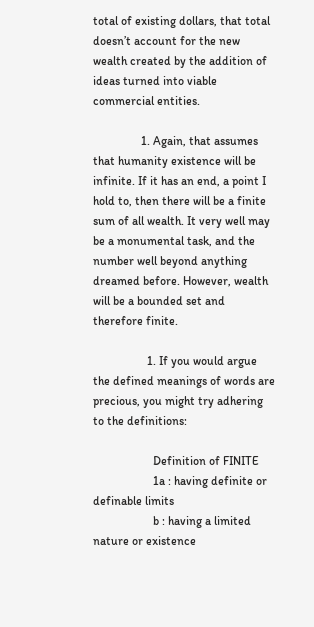total of existing dollars, that total doesn’t account for the new wealth created by the addition of ideas turned into viable commercial entities.

                1. Again, that assumes that humanity existence will be infinite. If it has an end, a point I hold to, then there will be a finite sum of all wealth. It very well may be a monumental task, and the number well beyond anything dreamed before. However, wealth will be a bounded set and therefore finite.

                  1. If you would argue the defined meanings of words are precious, you might try adhering to the definitions:

                    Definition of FINITE
                    1a : having definite or definable limits
                    b : having a limited nature or existence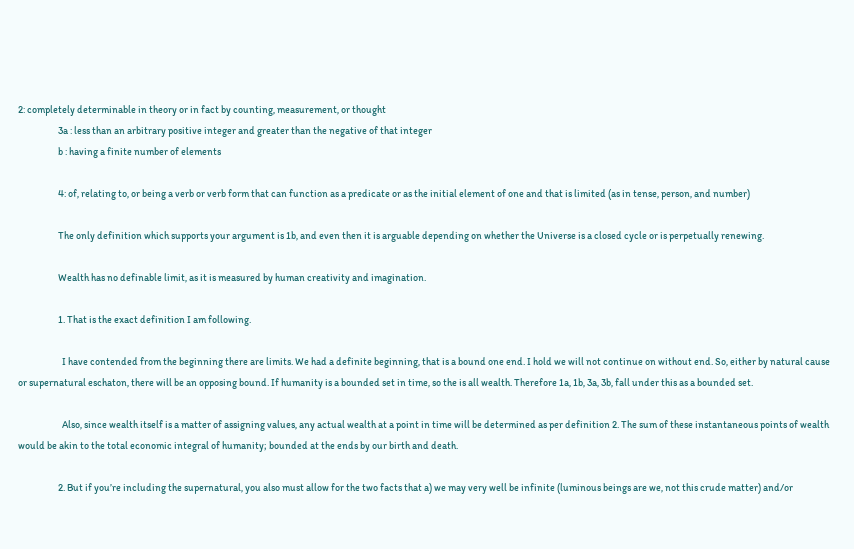2: completely determinable in theory or in fact by counting, measurement, or thought
                    3a : less than an arbitrary positive integer and greater than the negative of that integer
                    b : having a finite number of elements

                    4: of, relating to, or being a verb or verb form that can function as a predicate or as the initial element of one and that is limited (as in tense, person, and number)

                    The only definition which supports your argument is 1b, and even then it is arguable depending on whether the Universe is a closed cycle or is perpetually renewing.

                    Wealth has no definable limit, as it is measured by human creativity and imagination.

                    1. That is the exact definition I am following.

                      I have contended from the beginning there are limits. We had a definite beginning, that is a bound one end. I hold we will not continue on without end. So, either by natural cause or supernatural eschaton, there will be an opposing bound. If humanity is a bounded set in time, so the is all wealth. Therefore 1a, 1b, 3a, 3b, fall under this as a bounded set.

                      Also, since wealth itself is a matter of assigning values, any actual wealth at a point in time will be determined as per definition 2. The sum of these instantaneous points of wealth would be akin to the total economic integral of humanity; bounded at the ends by our birth and death.

                    2. But if you’re including the supernatural, you also must allow for the two facts that a) we may very well be infinite (luminous beings are we, not this crude matter) and/or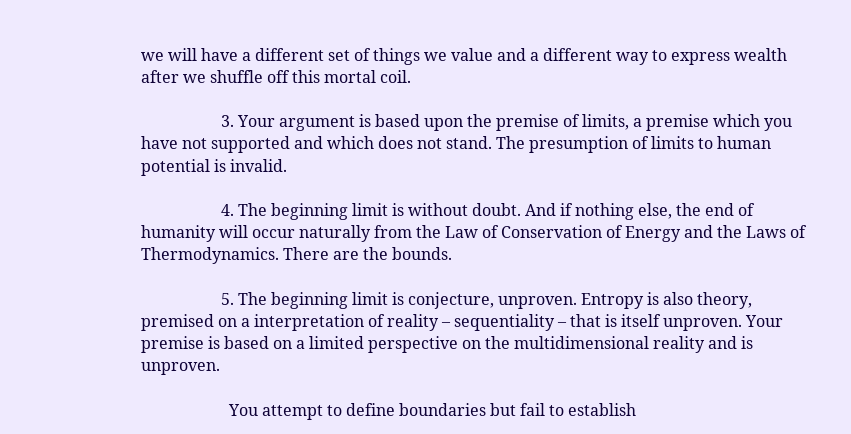we will have a different set of things we value and a different way to express wealth after we shuffle off this mortal coil.

                    3. Your argument is based upon the premise of limits, a premise which you have not supported and which does not stand. The presumption of limits to human potential is invalid.

                    4. The beginning limit is without doubt. And if nothing else, the end of humanity will occur naturally from the Law of Conservation of Energy and the Laws of Thermodynamics. There are the bounds.

                    5. The beginning limit is conjecture, unproven. Entropy is also theory, premised on a interpretation of reality – sequentiality – that is itself unproven. Your premise is based on a limited perspective on the multidimensional reality and is unproven.

                      You attempt to define boundaries but fail to establish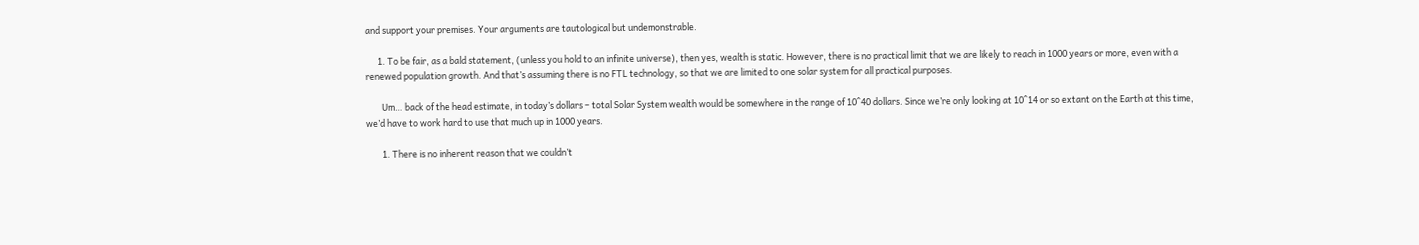and support your premises. Your arguments are tautological but undemonstrable.

      1. To be fair, as a bald statement, (unless you hold to an infinite universe), then yes, wealth is static. However, there is no practical limit that we are likely to reach in 1000 years or more, even with a renewed population growth. And that’s assuming there is no FTL technology, so that we are limited to one solar system for all practical purposes.

        Um… back of the head estimate, in today’s dollars – total Solar System wealth would be somewhere in the range of 10^40 dollars. Since we’re only looking at 10^14 or so extant on the Earth at this time, we’d have to work hard to use that much up in 1000 years.

        1. There is no inherent reason that we couldn’t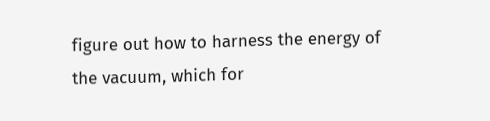figure out how to harness the energy of the vacuum, which for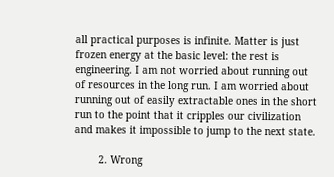all practical purposes is infinite. Matter is just frozen energy at the basic level: the rest is engineering. I am not worried about running out of resources in the long run. I am worried about running out of easily extractable ones in the short run to the point that it cripples our civilization and makes it impossible to jump to the next state.

        2. Wrong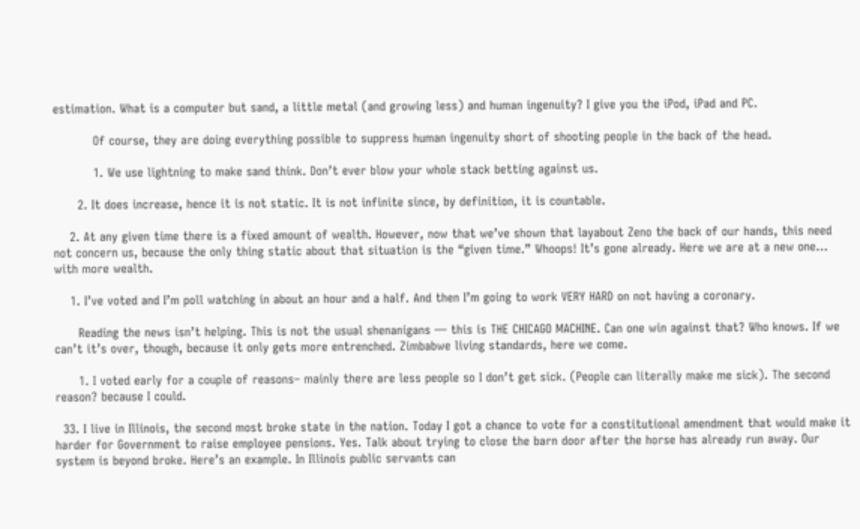estimation. What is a computer but sand, a little metal (and growing less) and human ingenuity? I give you the iPod, iPad and PC.

          Of course, they are doing everything possible to suppress human ingenuity short of shooting people in the back of the head.

          1. We use lightning to make sand think. Don’t ever blow your whole stack betting against us.

      2. It does increase, hence it is not static. It is not infinite since, by definition, it is countable.

    2. At any given time there is a fixed amount of wealth. However, now that we’ve shown that layabout Zeno the back of our hands, this need not concern us, because the only thing static about that situation is the “given time.” Whoops! It’s gone already. Here we are at a new one… with more wealth.

    1. I’ve voted and I’m poll watching in about an hour and a half. And then I’m going to work VERY HARD on not having a coronary.

      Reading the news isn’t helping. This is not the usual shenanigans — this is THE CHICAGO MACHINE. Can one win against that? Who knows. If we can’t it’s over, though, because it only gets more entrenched. Zimbabwe living standards, here we come.

      1. I voted early for a couple of reasons– mainly there are less people so I don’t get sick. (People can literally make me sick). The second reason? because I could.

  33. I live in Illinois, the second most broke state in the nation. Today I got a chance to vote for a constitutional amendment that would make it harder for Government to raise employee pensions. Yes. Talk about trying to close the barn door after the horse has already run away. Our system is beyond broke. Here’s an example. In Illinois public servants can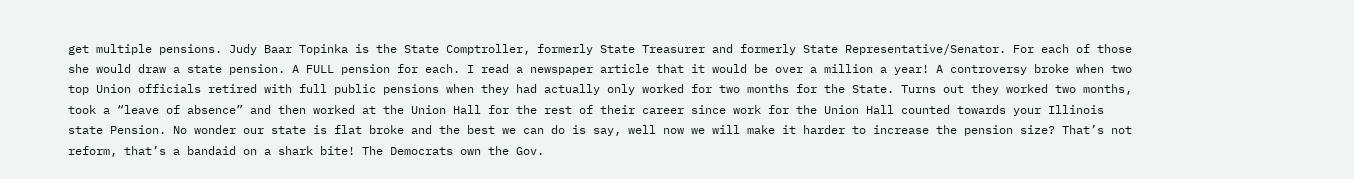get multiple pensions. Judy Baar Topinka is the State Comptroller, formerly State Treasurer and formerly State Representative/Senator. For each of those she would draw a state pension. A FULL pension for each. I read a newspaper article that it would be over a million a year! A controversy broke when two top Union officials retired with full public pensions when they had actually only worked for two months for the State. Turns out they worked two months, took a “leave of absence” and then worked at the Union Hall for the rest of their career since work for the Union Hall counted towards your Illinois state Pension. No wonder our state is flat broke and the best we can do is say, well now we will make it harder to increase the pension size? That’s not reform, that’s a bandaid on a shark bite! The Democrats own the Gov.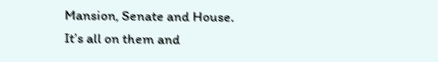Mansion, Senate and House. It’s all on them and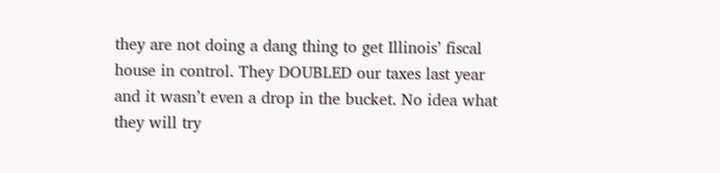they are not doing a dang thing to get Illinois’ fiscal house in control. They DOUBLED our taxes last year and it wasn’t even a drop in the bucket. No idea what they will try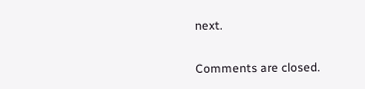next.

Comments are closed.